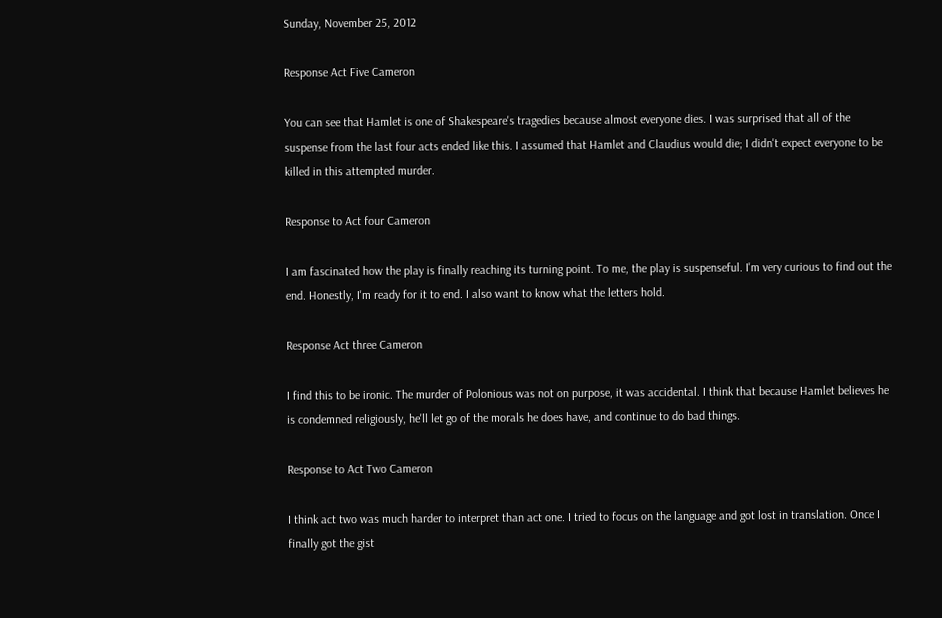Sunday, November 25, 2012

Response Act Five Cameron

You can see that Hamlet is one of Shakespeare's tragedies because almost everyone dies. I was surprised that all of the suspense from the last four acts ended like this. I assumed that Hamlet and Claudius would die; I didn't expect everyone to be killed in this attempted murder.

Response to Act four Cameron

I am fascinated how the play is finally reaching its turning point. To me, the play is suspenseful. I'm very curious to find out the end. Honestly, I'm ready for it to end. I also want to know what the letters hold.

Response Act three Cameron

I find this to be ironic. The murder of Polonious was not on purpose, it was accidental. I think that because Hamlet believes he is condemned religiously, he'll let go of the morals he does have, and continue to do bad things.

Response to Act Two Cameron

I think act two was much harder to interpret than act one. I tried to focus on the language and got lost in translation. Once I finally got the gist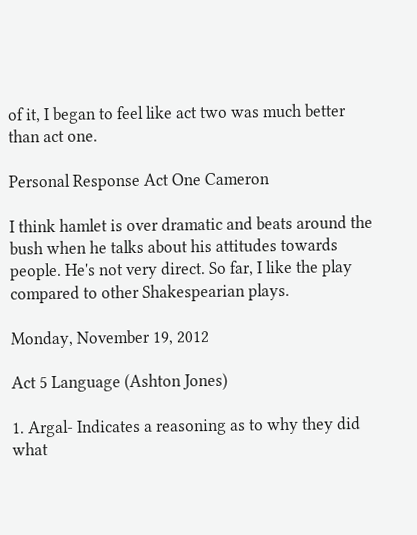of it, I began to feel like act two was much better than act one.

Personal Response Act One Cameron

I think hamlet is over dramatic and beats around the bush when he talks about his attitudes towards people. He's not very direct. So far, I like the play compared to other Shakespearian plays.

Monday, November 19, 2012

Act 5 Language (Ashton Jones)

1. Argal- Indicates a reasoning as to why they did what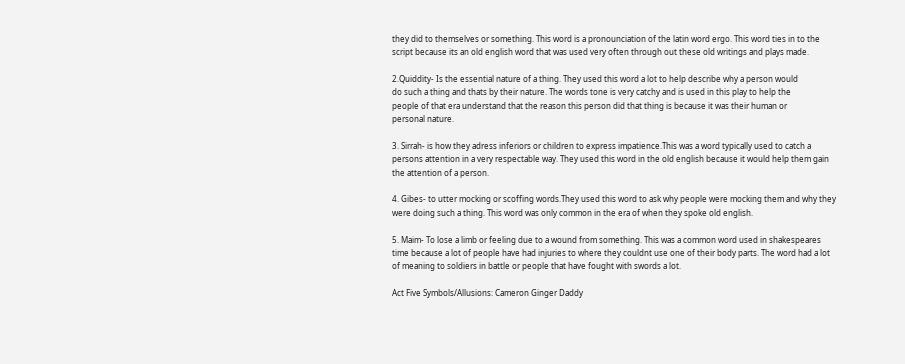they did to themselves or something. This word is a pronounciation of the latin word ergo. This word ties in to the script because its an old english word that was used very often through out these old writings and plays made.

2.Quiddity- Is the essential nature of a thing. They used this word a lot to help describe why a person would
do such a thing and thats by their nature. The words tone is very catchy and is used in this play to help the
people of that era understand that the reason this person did that thing is because it was their human or
personal nature.

3. Sirrah- is how they adress inferiors or children to express impatience.This was a word typically used to catch a persons attention in a very respectable way. They used this word in the old english because it would help them gain the attention of a person.

4. Gibes- to utter mocking or scoffing words.They used this word to ask why people were mocking them and why they were doing such a thing. This word was only common in the era of when they spoke old english.

5. Maim- To lose a limb or feeling due to a wound from something. This was a common word used in shakespeares time because a lot of people have had injuries to where they couldnt use one of their body parts. The word had a lot of meaning to soldiers in battle or people that have fought with swords a lot.

Act Five Symbols/Allusions: Cameron Ginger Daddy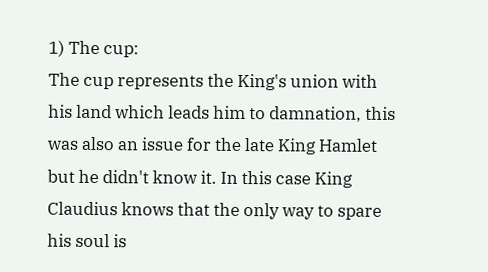1) The cup:
The cup represents the King's union with his land which leads him to damnation, this was also an issue for the late King Hamlet but he didn't know it. In this case King Claudius knows that the only way to spare his soul is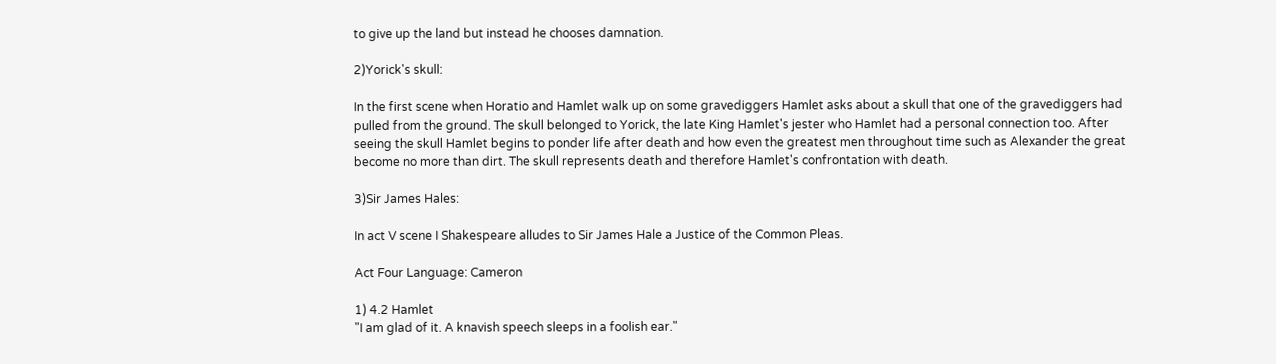to give up the land but instead he chooses damnation.

2)Yorick's skull:

In the first scene when Horatio and Hamlet walk up on some gravediggers Hamlet asks about a skull that one of the gravediggers had pulled from the ground. The skull belonged to Yorick, the late King Hamlet's jester who Hamlet had a personal connection too. After seeing the skull Hamlet begins to ponder life after death and how even the greatest men throughout time such as Alexander the great become no more than dirt. The skull represents death and therefore Hamlet's confrontation with death.

3)Sir James Hales:

In act V scene I Shakespeare alludes to Sir James Hale a Justice of the Common Pleas.

Act Four Language: Cameron

1) 4.2 Hamlet
"I am glad of it. A knavish speech sleeps in a foolish ear."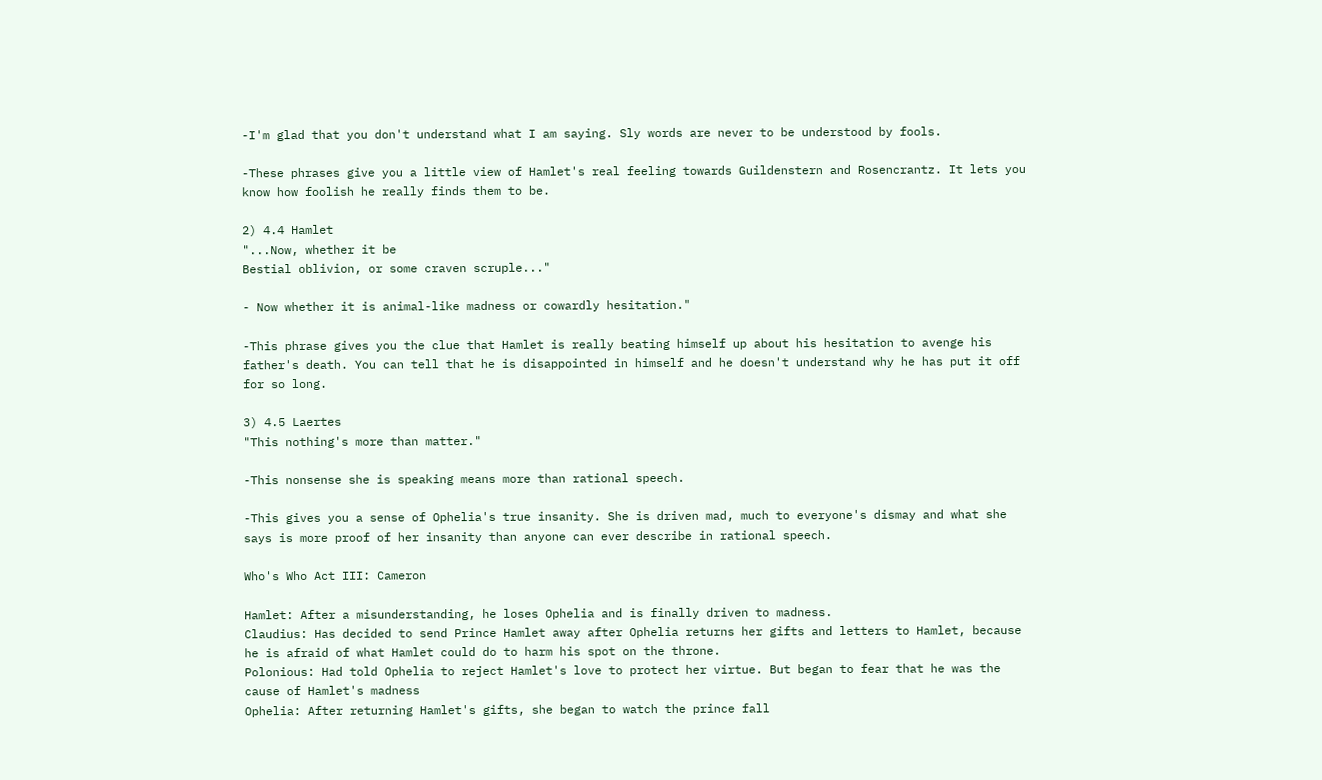-I'm glad that you don't understand what I am saying. Sly words are never to be understood by fools.

-These phrases give you a little view of Hamlet's real feeling towards Guildenstern and Rosencrantz. It lets you know how foolish he really finds them to be.

2) 4.4 Hamlet
"...Now, whether it be
Bestial oblivion, or some craven scruple..."

- Now whether it is animal-like madness or cowardly hesitation."

-This phrase gives you the clue that Hamlet is really beating himself up about his hesitation to avenge his father's death. You can tell that he is disappointed in himself and he doesn't understand why he has put it off for so long.

3) 4.5 Laertes
"This nothing's more than matter."

-This nonsense she is speaking means more than rational speech.

-This gives you a sense of Ophelia's true insanity. She is driven mad, much to everyone's dismay and what she says is more proof of her insanity than anyone can ever describe in rational speech.

Who's Who Act III: Cameron

Hamlet: After a misunderstanding, he loses Ophelia and is finally driven to madness.
Claudius: Has decided to send Prince Hamlet away after Ophelia returns her gifts and letters to Hamlet, because he is afraid of what Hamlet could do to harm his spot on the throne.
Polonious: Had told Ophelia to reject Hamlet's love to protect her virtue. But began to fear that he was the cause of Hamlet's madness
Ophelia: After returning Hamlet's gifts, she began to watch the prince fall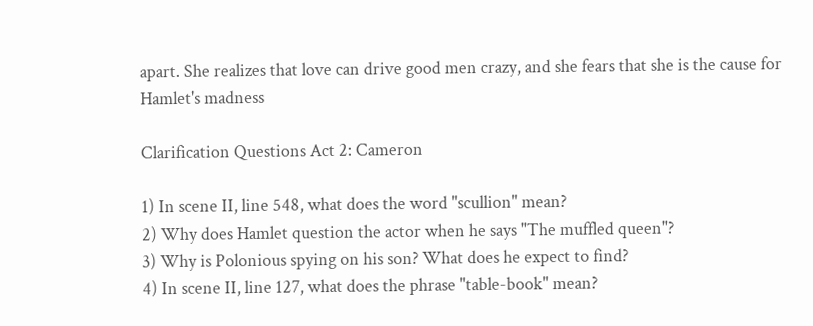apart. She realizes that love can drive good men crazy, and she fears that she is the cause for Hamlet's madness

Clarification Questions Act 2: Cameron

1) In scene II, line 548, what does the word "scullion" mean?
2) Why does Hamlet question the actor when he says "The muffled queen"?
3) Why is Polonious spying on his son? What does he expect to find?
4) In scene II, line 127, what does the phrase "table-book" mean?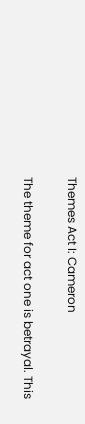Themes Act I: Cameron

The theme for act one is betrayal. This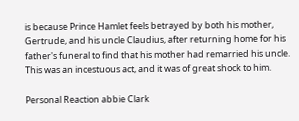is because Prince Hamlet feels betrayed by both his mother, Gertrude, and his uncle Claudius, after returning home for his father's funeral to find that his mother had remarried his uncle. This was an incestuous act, and it was of great shock to him.

Personal Reaction abbie Clark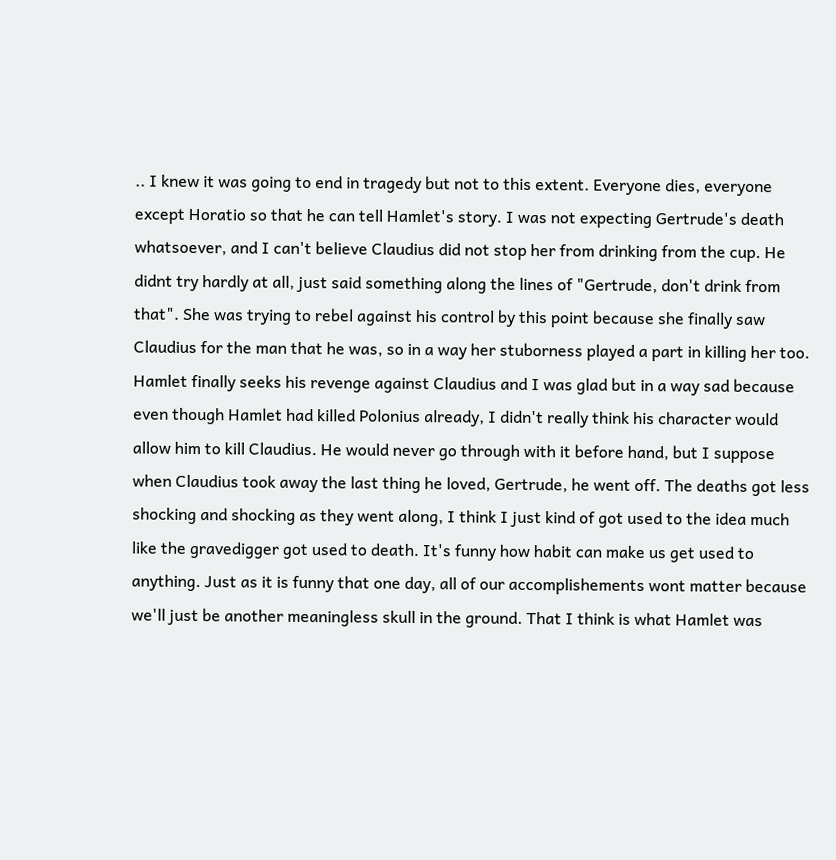.. I knew it was going to end in tragedy but not to this extent. Everyone dies, everyone except Horatio so that he can tell Hamlet's story. I was not expecting Gertrude's death whatsoever, and I can't believe Claudius did not stop her from drinking from the cup. He didnt try hardly at all, just said something along the lines of "Gertrude, don't drink from that". She was trying to rebel against his control by this point because she finally saw Claudius for the man that he was, so in a way her stuborness played a part in killing her too.  Hamlet finally seeks his revenge against Claudius and I was glad but in a way sad because even though Hamlet had killed Polonius already, I didn't really think his character would allow him to kill Claudius. He would never go through with it before hand, but I suppose when Claudius took away the last thing he loved, Gertrude, he went off. The deaths got less shocking and shocking as they went along, I think I just kind of got used to the idea much like the gravedigger got used to death. It's funny how habit can make us get used to anything. Just as it is funny that one day, all of our accomplishements wont matter because we'll just be another meaningless skull in the ground. That I think is what Hamlet was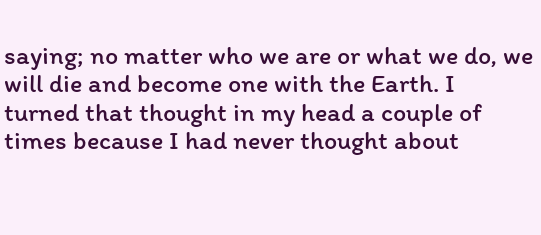saying; no matter who we are or what we do, we will die and become one with the Earth. I turned that thought in my head a couple of times because I had never thought about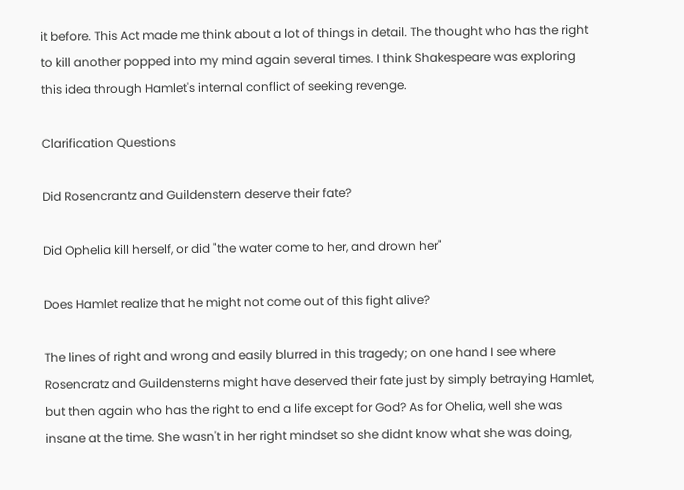it before. This Act made me think about a lot of things in detail. The thought who has the right to kill another popped into my mind again several times. I think Shakespeare was exploring this idea through Hamlet's internal conflict of seeking revenge.

Clarification Questions

Did Rosencrantz and Guildenstern deserve their fate?

Did Ophelia kill herself, or did "the water come to her, and drown her"

Does Hamlet realize that he might not come out of this fight alive?

The lines of right and wrong and easily blurred in this tragedy; on one hand I see where Rosencratz and Guildensterns might have deserved their fate just by simply betraying Hamlet, but then again who has the right to end a life except for God? As for Ohelia, well she was insane at the time. She wasn't in her right mindset so she didnt know what she was doing,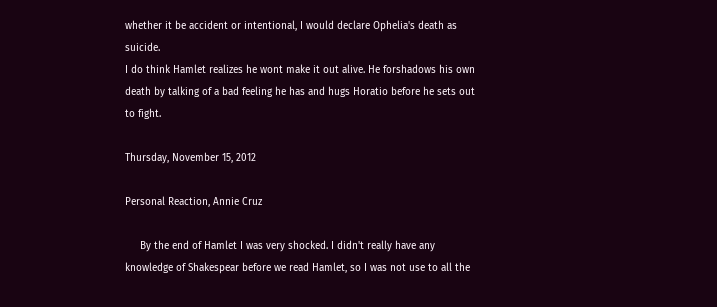whether it be accident or intentional, I would declare Ophelia's death as suicide.
I do think Hamlet realizes he wont make it out alive. He forshadows his own death by talking of a bad feeling he has and hugs Horatio before he sets out to fight.

Thursday, November 15, 2012

Personal Reaction, Annie Cruz

     By the end of Hamlet I was very shocked. I didn't really have any knowledge of Shakespear before we read Hamlet, so I was not use to all the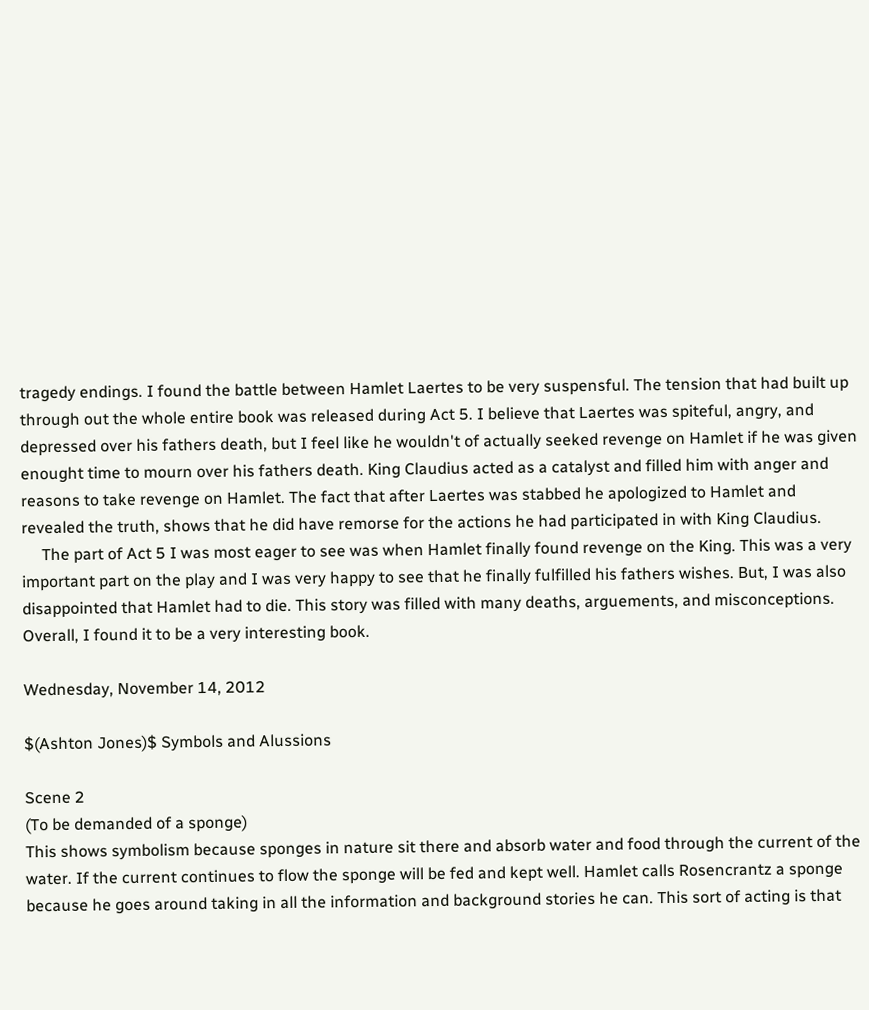tragedy endings. I found the battle between Hamlet Laertes to be very suspensful. The tension that had built up through out the whole entire book was released during Act 5. I believe that Laertes was spiteful, angry, and depressed over his fathers death, but I feel like he wouldn't of actually seeked revenge on Hamlet if he was given enought time to mourn over his fathers death. King Claudius acted as a catalyst and filled him with anger and reasons to take revenge on Hamlet. The fact that after Laertes was stabbed he apologized to Hamlet and revealed the truth, shows that he did have remorse for the actions he had participated in with King Claudius.
     The part of Act 5 I was most eager to see was when Hamlet finally found revenge on the King. This was a very important part on the play and I was very happy to see that he finally fulfilled his fathers wishes. But, I was also disappointed that Hamlet had to die. This story was filled with many deaths, arguements, and misconceptions. Overall, I found it to be a very interesting book.

Wednesday, November 14, 2012

$(Ashton Jones)$ Symbols and Alussions

Scene 2
(To be demanded of a sponge)
This shows symbolism because sponges in nature sit there and absorb water and food through the current of the water. If the current continues to flow the sponge will be fed and kept well. Hamlet calls Rosencrantz a sponge because he goes around taking in all the information and background stories he can. This sort of acting is that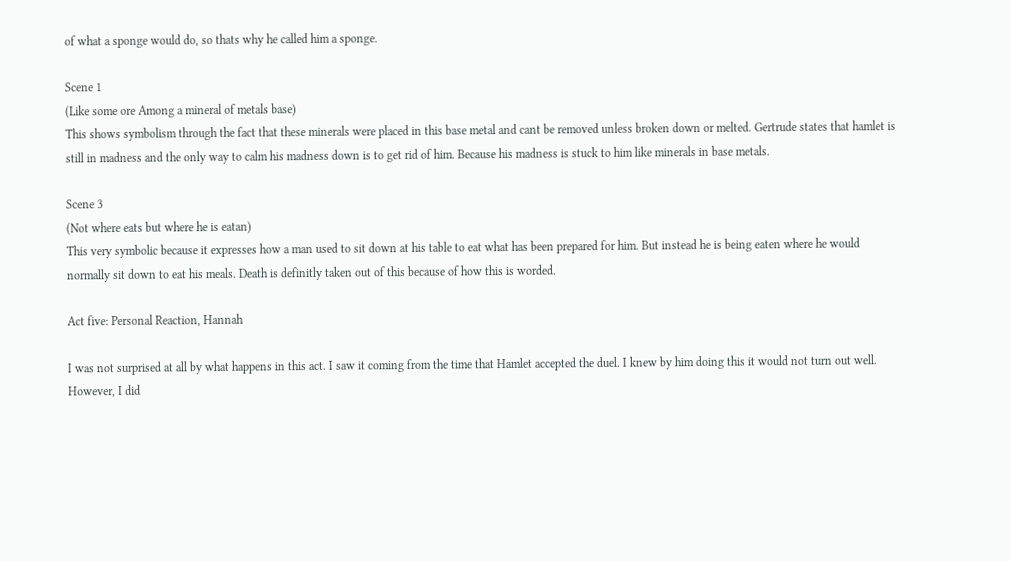of what a sponge would do, so thats why he called him a sponge.

Scene 1
(Like some ore Among a mineral of metals base)
This shows symbolism through the fact that these minerals were placed in this base metal and cant be removed unless broken down or melted. Gertrude states that hamlet is still in madness and the only way to calm his madness down is to get rid of him. Because his madness is stuck to him like minerals in base metals.

Scene 3
(Not where eats but where he is eatan)
This very symbolic because it expresses how a man used to sit down at his table to eat what has been prepared for him. But instead he is being eaten where he would normally sit down to eat his meals. Death is definitly taken out of this because of how this is worded.

Act five: Personal Reaction, Hannah

I was not surprised at all by what happens in this act. I saw it coming from the time that Hamlet accepted the duel. I knew by him doing this it would not turn out well. However, I did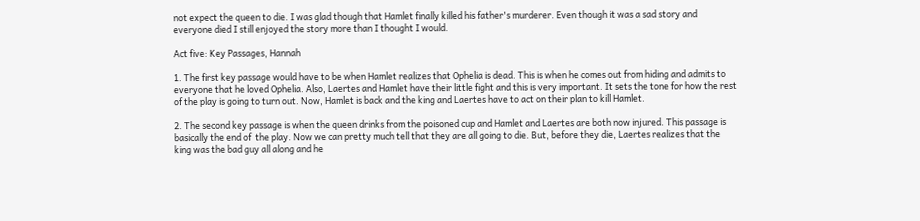not expect the queen to die. I was glad though that Hamlet finally killed his father's murderer. Even though it was a sad story and everyone died I still enjoyed the story more than I thought I would.

Act five: Key Passages, Hannah

1. The first key passage would have to be when Hamlet realizes that Ophelia is dead. This is when he comes out from hiding and admits to everyone that he loved Ophelia. Also, Laertes and Hamlet have their little fight and this is very important. It sets the tone for how the rest of the play is going to turn out. Now, Hamlet is back and the king and Laertes have to act on their plan to kill Hamlet.

2. The second key passage is when the queen drinks from the poisoned cup and Hamlet and Laertes are both now injured. This passage is basically the end of  the play. Now we can pretty much tell that they are all going to die. But, before they die, Laertes realizes that the king was the bad guy all along and he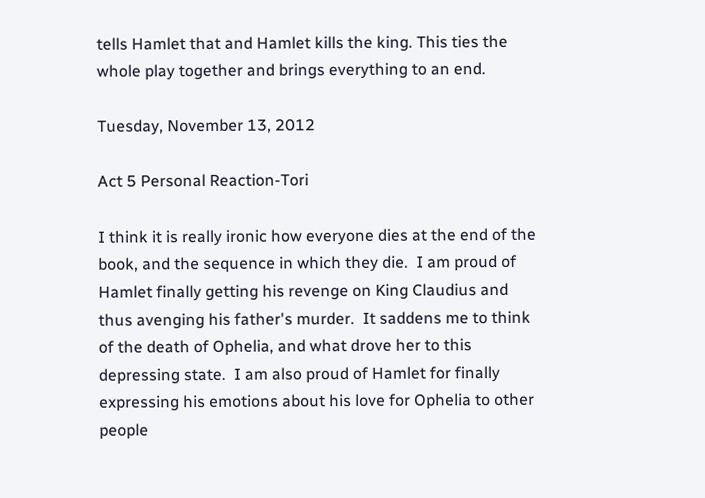tells Hamlet that and Hamlet kills the king. This ties the whole play together and brings everything to an end.

Tuesday, November 13, 2012

Act 5 Personal Reaction-Tori

I think it is really ironic how everyone dies at the end of the book, and the sequence in which they die.  I am proud of Hamlet finally getting his revenge on King Claudius and thus avenging his father's murder.  It saddens me to think of the death of Ophelia, and what drove her to this depressing state.  I am also proud of Hamlet for finally expressing his emotions about his love for Ophelia to other people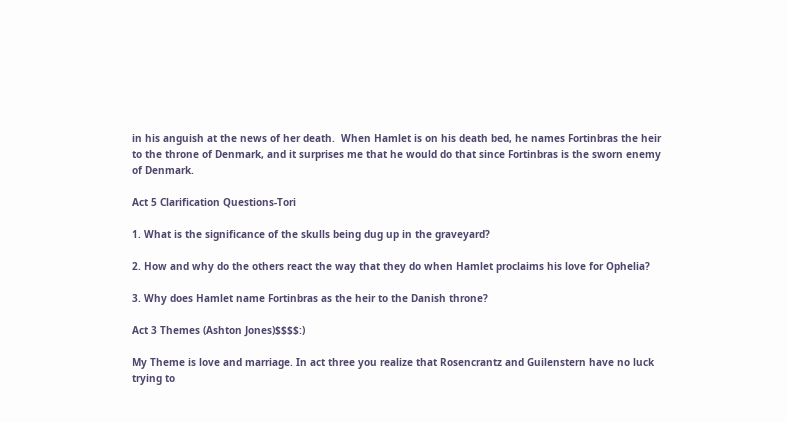in his anguish at the news of her death.  When Hamlet is on his death bed, he names Fortinbras the heir to the throne of Denmark, and it surprises me that he would do that since Fortinbras is the sworn enemy of Denmark.

Act 5 Clarification Questions-Tori

1. What is the significance of the skulls being dug up in the graveyard?

2. How and why do the others react the way that they do when Hamlet proclaims his love for Ophelia?

3. Why does Hamlet name Fortinbras as the heir to the Danish throne?

Act 3 Themes (Ashton Jones)$$$$:)

My Theme is love and marriage. In act three you realize that Rosencrantz and Guilenstern have no luck trying to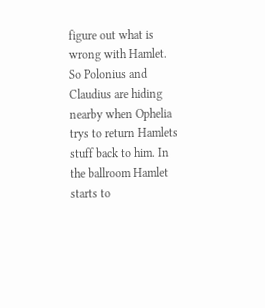figure out what is wrong with Hamlet. So Polonius and Claudius are hiding nearby when Ophelia trys to return Hamlets stuff back to him. In the ballroom Hamlet starts to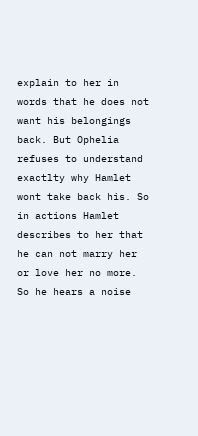explain to her in words that he does not want his belongings back. But Ophelia refuses to understand exactlty why Hamlet wont take back his. So in actions Hamlet describes to her that he can not marry her or love her no more. So he hears a noise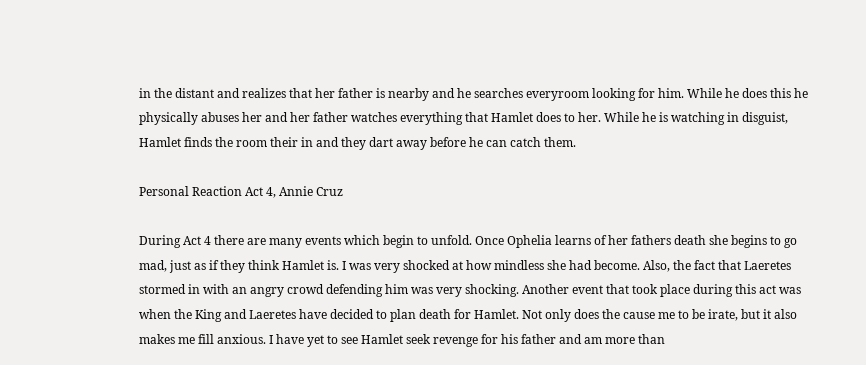in the distant and realizes that her father is nearby and he searches everyroom looking for him. While he does this he physically abuses her and her father watches everything that Hamlet does to her. While he is watching in disguist, Hamlet finds the room their in and they dart away before he can catch them.

Personal Reaction Act 4, Annie Cruz

During Act 4 there are many events which begin to unfold. Once Ophelia learns of her fathers death she begins to go mad, just as if they think Hamlet is. I was very shocked at how mindless she had become. Also, the fact that Laeretes stormed in with an angry crowd defending him was very shocking. Another event that took place during this act was when the King and Laeretes have decided to plan death for Hamlet. Not only does the cause me to be irate, but it also makes me fill anxious. I have yet to see Hamlet seek revenge for his father and am more than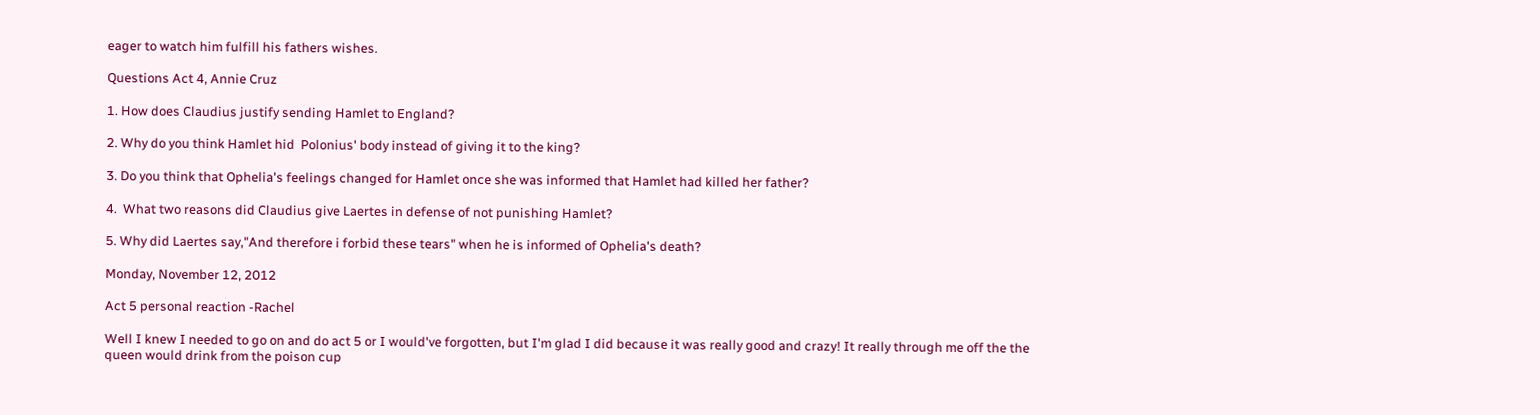eager to watch him fulfill his fathers wishes.

Questions Act 4, Annie Cruz

1. How does Claudius justify sending Hamlet to England?

2. Why do you think Hamlet hid  Polonius' body instead of giving it to the king?

3. Do you think that Ophelia's feelings changed for Hamlet once she was informed that Hamlet had killed her father?

4.  What two reasons did Claudius give Laertes in defense of not punishing Hamlet?

5. Why did Laertes say,"And therefore i forbid these tears" when he is informed of Ophelia's death?

Monday, November 12, 2012

Act 5 personal reaction -Rachel

Well I knew I needed to go on and do act 5 or I would've forgotten, but I'm glad I did because it was really good and crazy! It really through me off the the queen would drink from the poison cup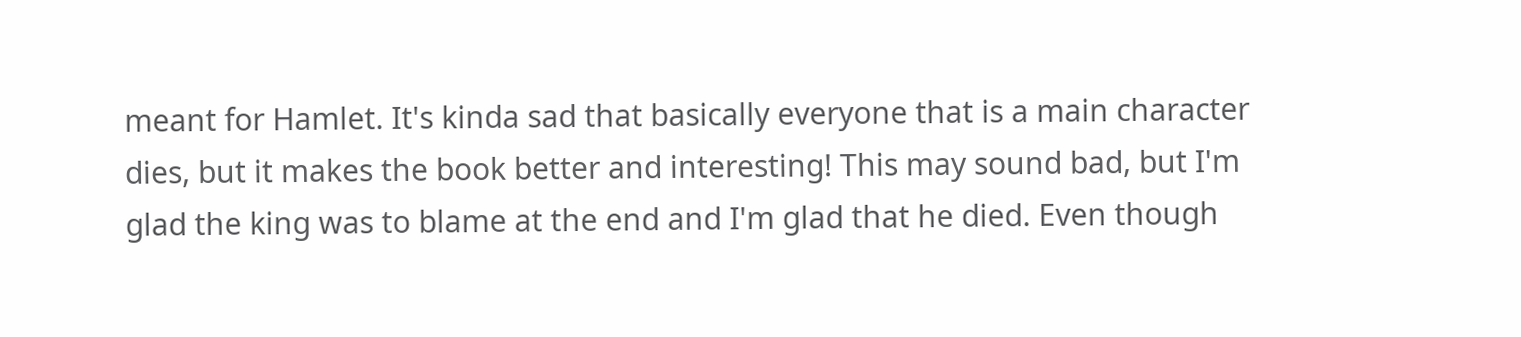meant for Hamlet. It's kinda sad that basically everyone that is a main character dies, but it makes the book better and interesting! This may sound bad, but I'm glad the king was to blame at the end and I'm glad that he died. Even though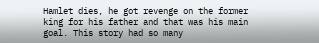Hamlet dies, he got revenge on the former king for his father and that was his main goal. This story had so many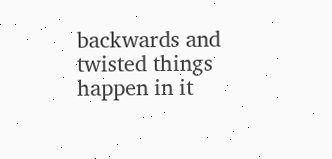backwards and twisted things happen in it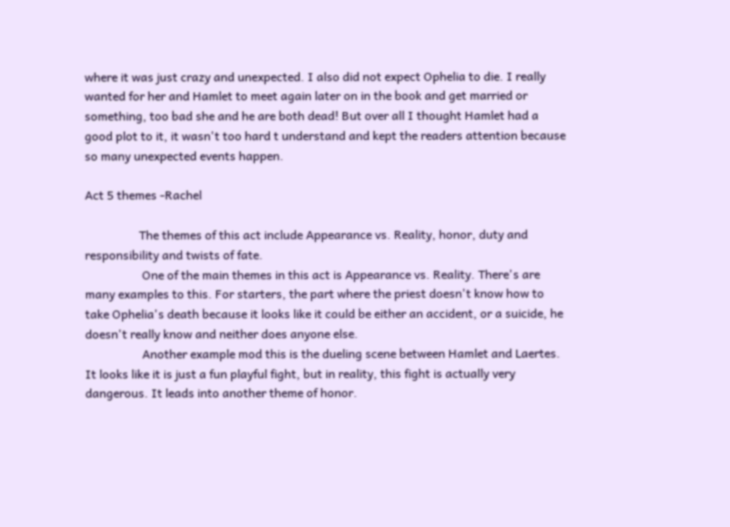where it was just crazy and unexpected. I also did not expect Ophelia to die. I really wanted for her and Hamlet to meet again later on in the book and get married or something, too bad she and he are both dead! But over all I thought Hamlet had a good plot to it, it wasn't too hard t understand and kept the readers attention because so many unexpected events happen.

Act 5 themes -Rachel

                  The themes of this act include Appearance vs. Reality, honor, duty and responsibility and twists of fate.
                   One of the main themes in this act is Appearance vs. Reality. There's are many examples to this. For starters, the part where the priest doesn't know how to take Ophelia's death because it looks like it could be either an accident, or a suicide, he doesn't really know and neither does anyone else.
                   Another example mod this is the dueling scene between Hamlet and Laertes. It looks like it is just a fun playful fight, but in reality, this fight is actually very dangerous. It leads into another theme of honor.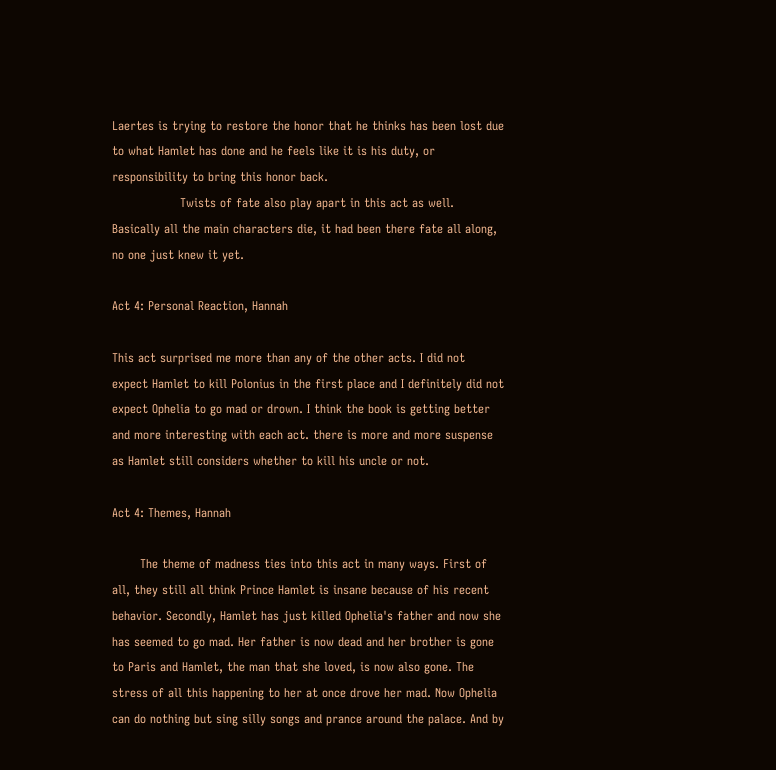Laertes is trying to restore the honor that he thinks has been lost due to what Hamlet has done and he feels like it is his duty, or responsibility to bring this honor back.
                 Twists of fate also play apart in this act as well. Basically all the main characters die, it had been there fate all along, no one just knew it yet.

Act 4: Personal Reaction, Hannah

This act surprised me more than any of the other acts. I did not expect Hamlet to kill Polonius in the first place and I definitely did not expect Ophelia to go mad or drown. I think the book is getting better and more interesting with each act. there is more and more suspense as Hamlet still considers whether to kill his uncle or not.

Act 4: Themes, Hannah

       The theme of madness ties into this act in many ways. First of all, they still all think Prince Hamlet is insane because of his recent behavior. Secondly, Hamlet has just killed Ophelia's father and now she has seemed to go mad. Her father is now dead and her brother is gone to Paris and Hamlet, the man that she loved, is now also gone. The stress of all this happening to her at once drove her mad. Now Ophelia can do nothing but sing silly songs and prance around the palace. And by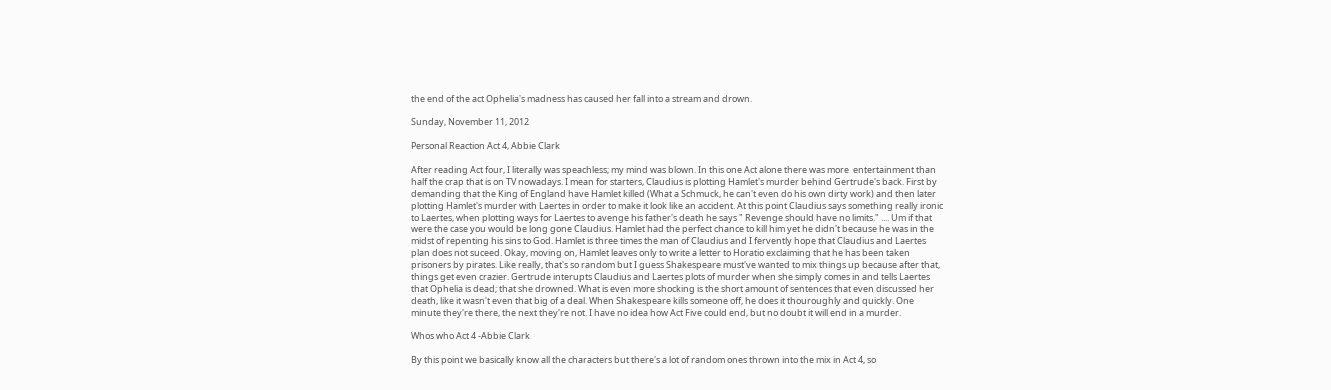the end of the act Ophelia's madness has caused her fall into a stream and drown.

Sunday, November 11, 2012

Personal Reaction Act 4, Abbie Clark

After reading Act four, I literally was speachless; my mind was blown. In this one Act alone there was more  entertainment than half the crap that is on TV nowadays. I mean for starters, Claudius is plotting Hamlet's murder behind Gertrude's back. First by demanding that the King of England have Hamlet killed (What a Schmuck, he can't even do his own dirty work) and then later plotting Hamlet's murder with Laertes in order to make it look like an accident. At this point Claudius says something really ironic to Laertes, when plotting ways for Laertes to avenge his father's death he says " Revenge should have no limits." .... Um if that were the case you would be long gone Claudius. Hamlet had the perfect chance to kill him yet he didn't because he was in the midst of repenting his sins to God. Hamlet is three times the man of Claudius and I fervently hope that Claudius and Laertes plan does not suceed. Okay, moving on, Hamlet leaves only to write a letter to Horatio exclaiming that he has been taken prisoners by pirates. Like really, that's so random but I guess Shakespeare must've wanted to mix things up because after that, things get even crazier. Gertrude interupts Claudius and Laertes plots of murder when she simply comes in and tells Laertes that Ophelia is dead; that she drowned. What is even more shocking is the short amount of sentences that even discussed her death, like it wasn't even that big of a deal. When Shakespeare kills someone off, he does it thouroughly and quickly. One minute they're there, the next they're not. I have no idea how Act Five could end, but no doubt it will end in a murder.

Whos who Act 4 -Abbie Clark

By this point we basically know all the characters but there's a lot of random ones thrown into the mix in Act 4, so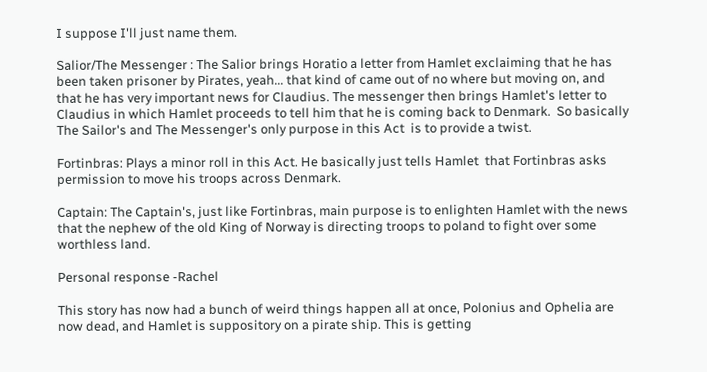I suppose I'll just name them.

Salior/The Messenger : The Salior brings Horatio a letter from Hamlet exclaiming that he has been taken prisoner by Pirates, yeah... that kind of came out of no where but moving on, and that he has very important news for Claudius. The messenger then brings Hamlet's letter to Claudius in which Hamlet proceeds to tell him that he is coming back to Denmark.  So basically The Sailor's and The Messenger's only purpose in this Act  is to provide a twist.

Fortinbras: Plays a minor roll in this Act. He basically just tells Hamlet  that Fortinbras asks permission to move his troops across Denmark.

Captain: The Captain's, just like Fortinbras, main purpose is to enlighten Hamlet with the news that the nephew of the old King of Norway is directing troops to poland to fight over some worthless land.

Personal response -Rachel

This story has now had a bunch of weird things happen all at once, Polonius and Ophelia are now dead, and Hamlet is suppository on a pirate ship. This is getting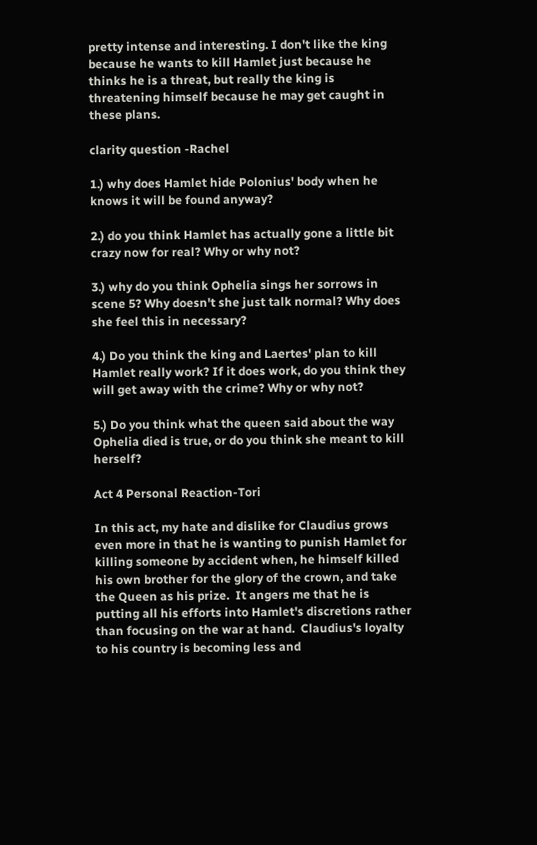pretty intense and interesting. I don't like the king because he wants to kill Hamlet just because he thinks he is a threat, but really the king is threatening himself because he may get caught in these plans.

clarity question -Rachel

1.) why does Hamlet hide Polonius' body when he knows it will be found anyway?

2.) do you think Hamlet has actually gone a little bit crazy now for real? Why or why not?

3.) why do you think Ophelia sings her sorrows in scene 5? Why doesn't she just talk normal? Why does she feel this in necessary?

4.) Do you think the king and Laertes' plan to kill Hamlet really work? If it does work, do you think they will get away with the crime? Why or why not?

5.) Do you think what the queen said about the way Ophelia died is true, or do you think she meant to kill herself?

Act 4 Personal Reaction-Tori

In this act, my hate and dislike for Claudius grows even more in that he is wanting to punish Hamlet for killing someone by accident when, he himself killed his own brother for the glory of the crown, and take the Queen as his prize.  It angers me that he is putting all his efforts into Hamlet's discretions rather than focusing on the war at hand.  Claudius's loyalty to his country is becoming less and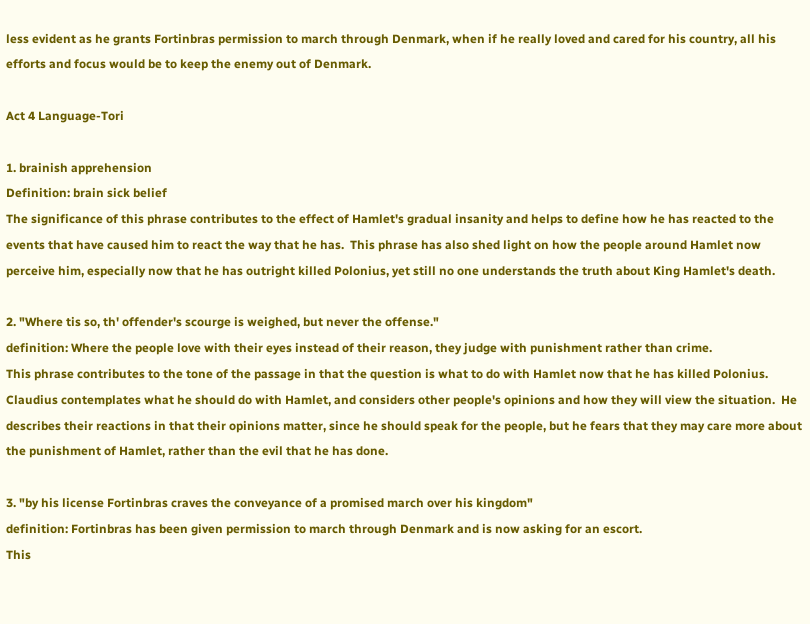less evident as he grants Fortinbras permission to march through Denmark, when if he really loved and cared for his country, all his efforts and focus would be to keep the enemy out of Denmark.

Act 4 Language-Tori

1. brainish apprehension
Definition: brain sick belief
The significance of this phrase contributes to the effect of Hamlet's gradual insanity and helps to define how he has reacted to the events that have caused him to react the way that he has.  This phrase has also shed light on how the people around Hamlet now perceive him, especially now that he has outright killed Polonius, yet still no one understands the truth about King Hamlet's death.

2. "Where tis so, th' offender's scourge is weighed, but never the offense."
definition: Where the people love with their eyes instead of their reason, they judge with punishment rather than crime.
This phrase contributes to the tone of the passage in that the question is what to do with Hamlet now that he has killed Polonius. Claudius contemplates what he should do with Hamlet, and considers other people's opinions and how they will view the situation.  He describes their reactions in that their opinions matter, since he should speak for the people, but he fears that they may care more about the punishment of Hamlet, rather than the evil that he has done.

3. "by his license Fortinbras craves the conveyance of a promised march over his kingdom"
definition: Fortinbras has been given permission to march through Denmark and is now asking for an escort.
This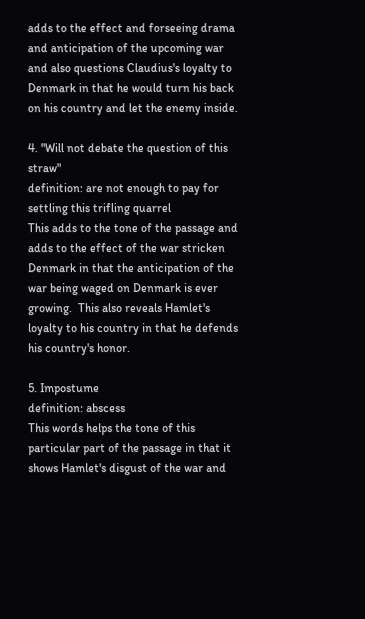adds to the effect and forseeing drama and anticipation of the upcoming war and also questions Claudius's loyalty to Denmark in that he would turn his back on his country and let the enemy inside.

4. "Will not debate the question of this straw"
definition: are not enough to pay for settling this trifling quarrel
This adds to the tone of the passage and adds to the effect of the war stricken Denmark in that the anticipation of the war being waged on Denmark is ever growing.  This also reveals Hamlet's loyalty to his country in that he defends his country's honor.

5. Impostume
definition: abscess
This words helps the tone of this particular part of the passage in that it shows Hamlet's disgust of the war and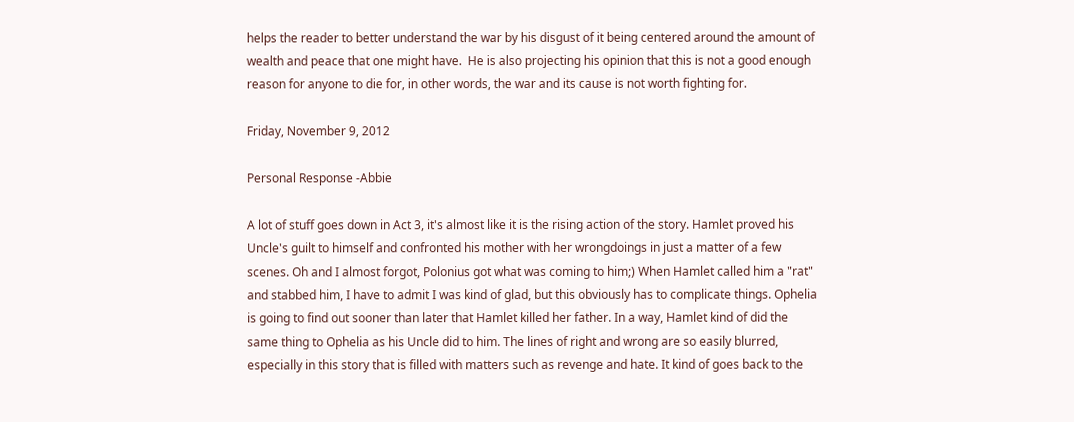helps the reader to better understand the war by his disgust of it being centered around the amount of wealth and peace that one might have.  He is also projecting his opinion that this is not a good enough reason for anyone to die for, in other words, the war and its cause is not worth fighting for.

Friday, November 9, 2012

Personal Response -Abbie

A lot of stuff goes down in Act 3, it's almost like it is the rising action of the story. Hamlet proved his Uncle's guilt to himself and confronted his mother with her wrongdoings in just a matter of a few scenes. Oh and I almost forgot, Polonius got what was coming to him;) When Hamlet called him a "rat" and stabbed him, I have to admit I was kind of glad, but this obviously has to complicate things. Ophelia is going to find out sooner than later that Hamlet killed her father. In a way, Hamlet kind of did the same thing to Ophelia as his Uncle did to him. The lines of right and wrong are so easily blurred, especially in this story that is filled with matters such as revenge and hate. It kind of goes back to the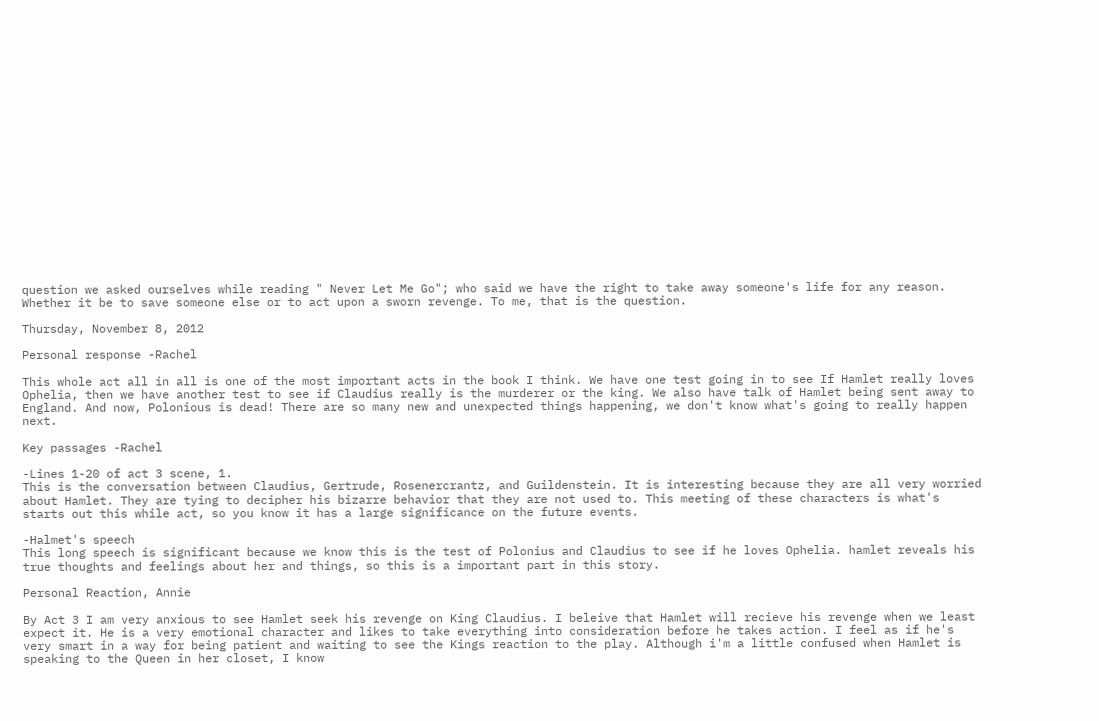question we asked ourselves while reading " Never Let Me Go"; who said we have the right to take away someone's life for any reason. Whether it be to save someone else or to act upon a sworn revenge. To me, that is the question.

Thursday, November 8, 2012

Personal response -Rachel

This whole act all in all is one of the most important acts in the book I think. We have one test going in to see If Hamlet really loves Ophelia, then we have another test to see if Claudius really is the murderer or the king. We also have talk of Hamlet being sent away to England. And now, Polonious is dead! There are so many new and unexpected things happening, we don't know what's going to really happen next.

Key passages -Rachel

-Lines 1-20 of act 3 scene, 1.
This is the conversation between Claudius, Gertrude, Rosenercrantz, and Guildenstein. It is interesting because they are all very worried about Hamlet. They are tying to decipher his bizarre behavior that they are not used to. This meeting of these characters is what's starts out this while act, so you know it has a large significance on the future events.

-Halmet's speech
This long speech is significant because we know this is the test of Polonius and Claudius to see if he loves Ophelia. hamlet reveals his true thoughts and feelings about her and things, so this is a important part in this story.

Personal Reaction, Annie

By Act 3 I am very anxious to see Hamlet seek his revenge on King Claudius. I beleive that Hamlet will recieve his revenge when we least expect it. He is a very emotional character and likes to take everything into consideration before he takes action. I feel as if he's very smart in a way for being patient and waiting to see the Kings reaction to the play. Although i'm a little confused when Hamlet is speaking to the Queen in her closet, I know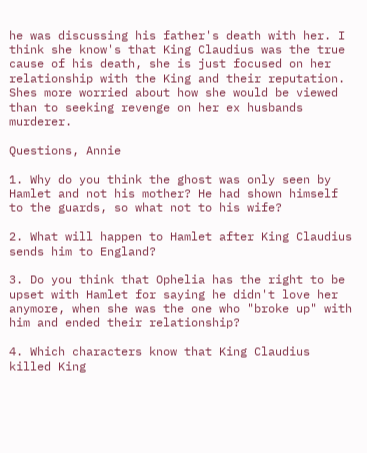he was discussing his father's death with her. I think she know's that King Claudius was the true cause of his death, she is just focused on her relationship with the King and their reputation. Shes more worried about how she would be viewed than to seeking revenge on her ex husbands murderer.

Questions, Annie

1. Why do you think the ghost was only seen by Hamlet and not his mother? He had shown himself to the guards, so what not to his wife?

2. What will happen to Hamlet after King Claudius sends him to England?

3. Do you think that Ophelia has the right to be upset with Hamlet for saying he didn't love her anymore, when she was the one who "broke up" with him and ended their relationship?

4. Which characters know that King Claudius killed King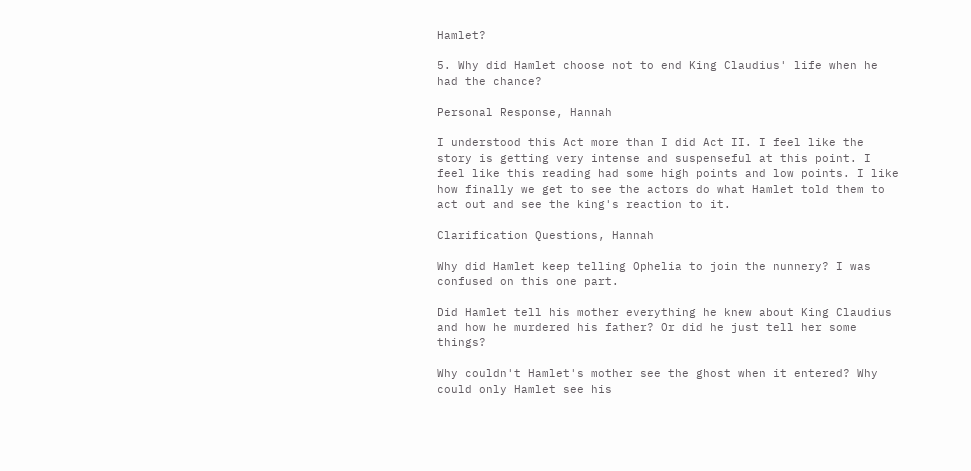Hamlet?

5. Why did Hamlet choose not to end King Claudius' life when he had the chance?

Personal Response, Hannah

I understood this Act more than I did Act II. I feel like the story is getting very intense and suspenseful at this point. I feel like this reading had some high points and low points. I like how finally we get to see the actors do what Hamlet told them to act out and see the king's reaction to it.

Clarification Questions, Hannah

Why did Hamlet keep telling Ophelia to join the nunnery? I was confused on this one part.

Did Hamlet tell his mother everything he knew about King Claudius and how he murdered his father? Or did he just tell her some things?

Why couldn't Hamlet's mother see the ghost when it entered? Why could only Hamlet see his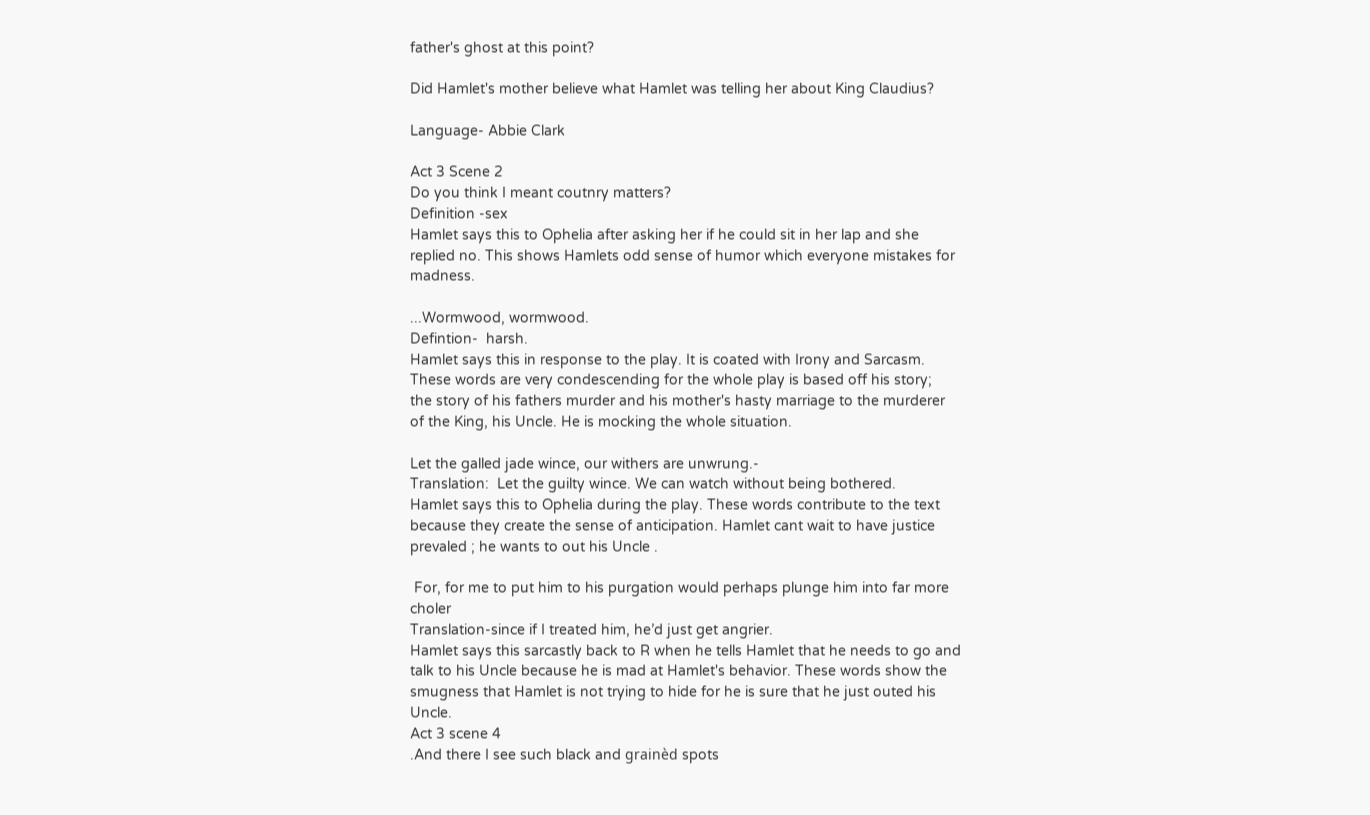father's ghost at this point?

Did Hamlet's mother believe what Hamlet was telling her about King Claudius?

Language- Abbie Clark

Act 3 Scene 2
Do you think I meant coutnry matters?
Definition -sex
Hamlet says this to Ophelia after asking her if he could sit in her lap and she replied no. This shows Hamlets odd sense of humor which everyone mistakes for madness.

...Wormwood, wormwood.
Defintion-  harsh.
Hamlet says this in response to the play. It is coated with Irony and Sarcasm.  These words are very condescending for the whole play is based off his story;  the story of his fathers murder and his mother's hasty marriage to the murderer of the King, his Uncle. He is mocking the whole situation.

Let the galled jade wince, our withers are unwrung.-
Translation:  Let the guilty wince. We can watch without being bothered.
Hamlet says this to Ophelia during the play. These words contribute to the text because they create the sense of anticipation. Hamlet cant wait to have justice prevaled ; he wants to out his Uncle .

 For, for me to put him to his purgation would perhaps plunge him into far more choler
Translation-since if I treated him, he’d just get angrier.
Hamlet says this sarcastly back to R when he tells Hamlet that he needs to go and talk to his Uncle because he is mad at Hamlet's behavior. These words show the smugness that Hamlet is not trying to hide for he is sure that he just outed his Uncle.
Act 3 scene 4
.And there I see such black and grainèd spots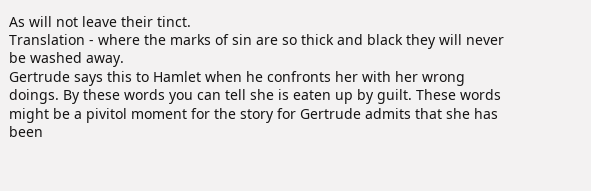As will not leave their tinct.
Translation - where the marks of sin are so thick and black they will never be washed away.
Gertrude says this to Hamlet when he confronts her with her wrong doings. By these words you can tell she is eaten up by guilt. These words might be a pivitol moment for the story for Gertrude admits that she has been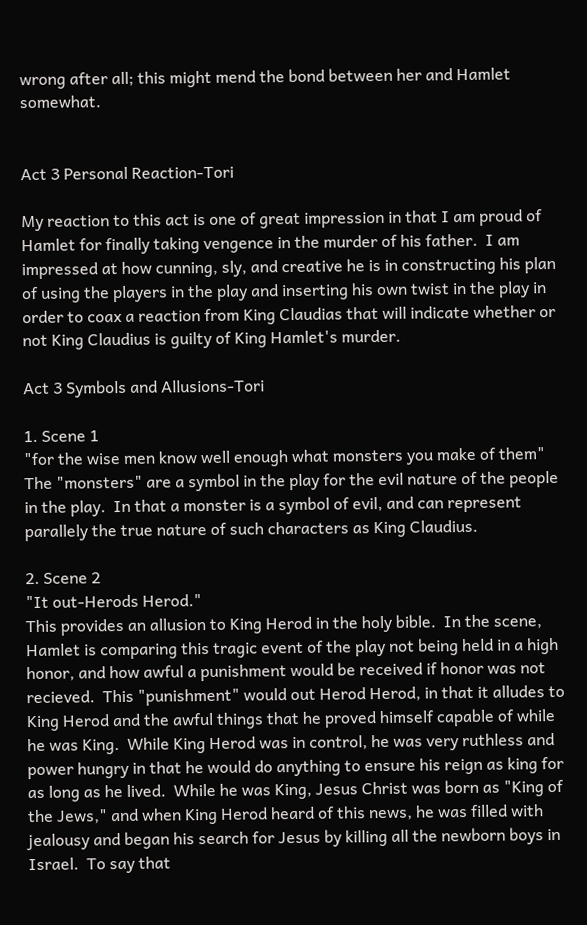wrong after all; this might mend the bond between her and Hamlet somewhat.


Act 3 Personal Reaction-Tori

My reaction to this act is one of great impression in that I am proud of Hamlet for finally taking vengence in the murder of his father.  I am impressed at how cunning, sly, and creative he is in constructing his plan of using the players in the play and inserting his own twist in the play in order to coax a reaction from King Claudias that will indicate whether or not King Claudius is guilty of King Hamlet's murder.

Act 3 Symbols and Allusions-Tori

1. Scene 1
"for the wise men know well enough what monsters you make of them"
The "monsters" are a symbol in the play for the evil nature of the people in the play.  In that a monster is a symbol of evil, and can represent parallely the true nature of such characters as King Claudius.

2. Scene 2
"It out-Herods Herod."
This provides an allusion to King Herod in the holy bible.  In the scene, Hamlet is comparing this tragic event of the play not being held in a high honor, and how awful a punishment would be received if honor was not recieved.  This "punishment" would out Herod Herod, in that it alludes to King Herod and the awful things that he proved himself capable of while he was King.  While King Herod was in control, he was very ruthless and power hungry in that he would do anything to ensure his reign as king for as long as he lived.  While he was King, Jesus Christ was born as "King of the Jews," and when King Herod heard of this news, he was filled with jealousy and began his search for Jesus by killing all the newborn boys in Israel.  To say that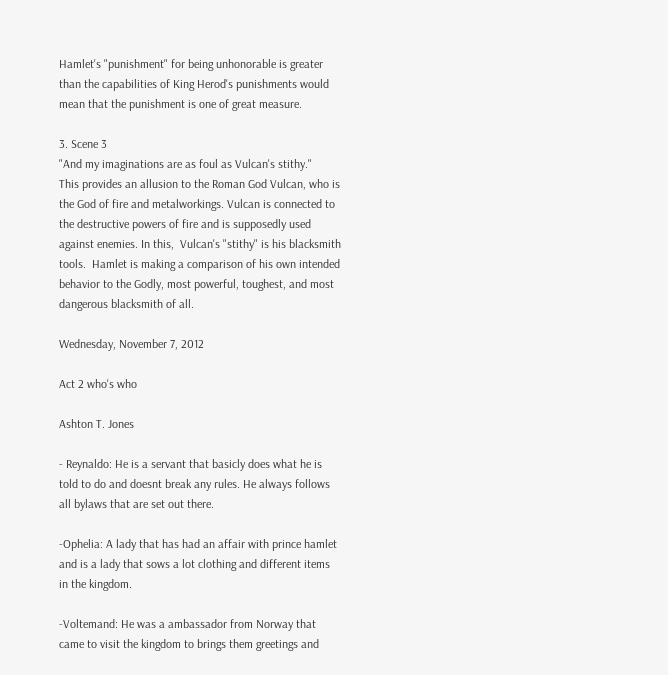Hamlet's "punishment" for being unhonorable is greater than the capabilities of King Herod's punishments would mean that the punishment is one of great measure.

3. Scene 3
"And my imaginations are as foul as Vulcan's stithy."
This provides an allusion to the Roman God Vulcan, who is the God of fire and metalworkings. Vulcan is connected to the destructive powers of fire and is supposedly used against enemies. In this,  Vulcan's "stithy" is his blacksmith tools.  Hamlet is making a comparison of his own intended behavior to the Godly, most powerful, toughest, and most dangerous blacksmith of all.

Wednesday, November 7, 2012

Act 2 who's who

Ashton T. Jones

- Reynaldo: He is a servant that basicly does what he is told to do and doesnt break any rules. He always follows all bylaws that are set out there.

-Ophelia: A lady that has had an affair with prince hamlet and is a lady that sows a lot clothing and different items in the kingdom.

-Voltemand: He was a ambassador from Norway that came to visit the kingdom to brings them greetings and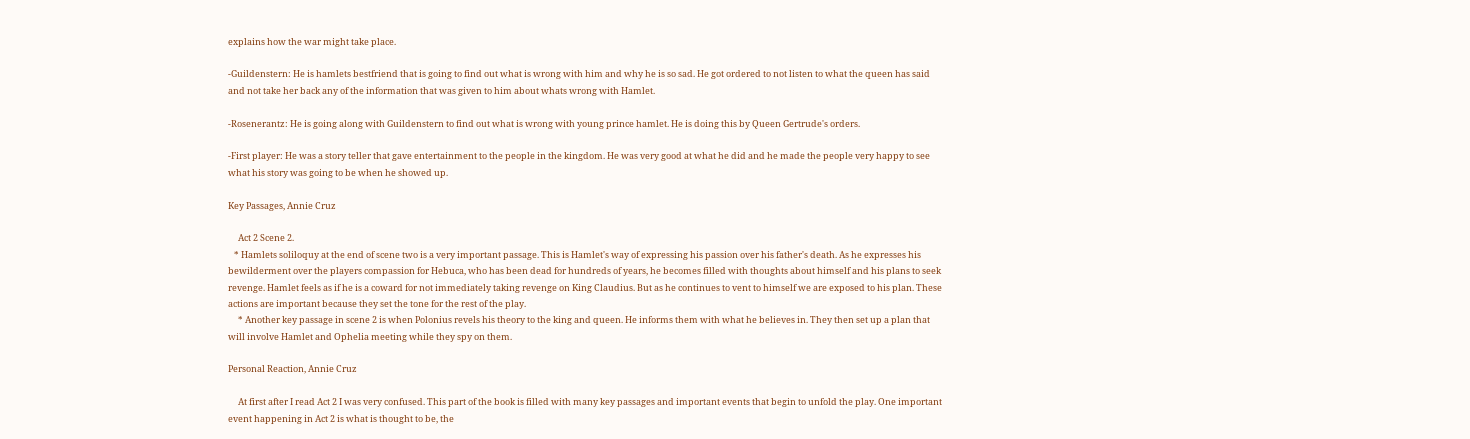explains how the war might take place.

-Guildenstern: He is hamlets bestfriend that is going to find out what is wrong with him and why he is so sad. He got ordered to not listen to what the queen has said and not take her back any of the information that was given to him about whats wrong with Hamlet.

-Rosenerantz: He is going along with Guildenstern to find out what is wrong with young prince hamlet. He is doing this by Queen Gertrude's orders.

-First player: He was a story teller that gave entertainment to the people in the kingdom. He was very good at what he did and he made the people very happy to see what his story was going to be when he showed up.

Key Passages, Annie Cruz

     Act 2 Scene 2.
   * Hamlets soliloquy at the end of scene two is a very important passage. This is Hamlet's way of expressing his passion over his father's death. As he expresses his bewilderment over the players compassion for Hebuca, who has been dead for hundreds of years, he becomes filled with thoughts about himself and his plans to seek revenge. Hamlet feels as if he is a coward for not immediately taking revenge on King Claudius. But as he continues to vent to himself we are exposed to his plan. These actions are important because they set the tone for the rest of the play.
     * Another key passage in scene 2 is when Polonius revels his theory to the king and queen. He informs them with what he believes in. They then set up a plan that will involve Hamlet and Ophelia meeting while they spy on them.

Personal Reaction, Annie Cruz

     At first after I read Act 2 I was very confused. This part of the book is filled with many key passages and important events that begin to unfold the play. One important event happening in Act 2 is what is thought to be, the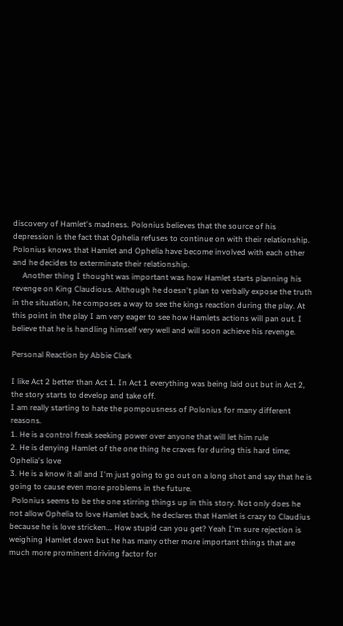discovery of Hamlet's madness. Polonius believes that the source of his depression is the fact that Ophelia refuses to continue on with their relationship. Polonius knows that Hamlet and Ophelia have become involved with each other and he decides to exterminate their relationship.
     Another thing I thought was important was how Hamlet starts planning his revenge on King Claudious. Although he doesn't plan to verbally expose the truth in the situation, he composes a way to see the kings reaction during the play. At this point in the play I am very eager to see how Hamlets actions will pan out. I believe that he is handling himself very well and will soon achieve his revenge.

Personal Reaction by Abbie Clark

I like Act 2 better than Act 1. In Act 1 everything was being laid out but in Act 2, the story starts to develop and take off.
I am really starting to hate the pompousness of Polonius for many different reasons.
1. He is a control freak seeking power over anyone that will let him rule
2. He is denying Hamlet of the one thing he craves for during this hard time; Ophelia's love
3. He is a know it all and I'm just going to go out on a long shot and say that he is going to cause even more problems in the future.
 Polonius seems to be the one stirring things up in this story. Not only does he not allow Ophelia to love Hamlet back, he declares that Hamlet is crazy to Claudius because he is love stricken... How stupid can you get? Yeah I'm sure rejection is weighing Hamlet down but he has many other more important things that are much more prominent driving factor for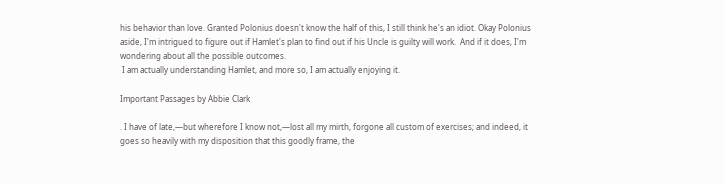his behavior than love. Granted Polonius doesn't know the half of this, I still think he's an idiot. Okay Polonius aside, I'm intrigued to figure out if Hamlet's plan to find out if his Uncle is guilty will work.  And if it does, I'm wondering about all the possible outcomes.
 I am actually understanding Hamlet, and more so, I am actually enjoying it.

Important Passages by Abbie Clark

. I have of late,—but wherefore I know not,—lost all my mirth, forgone all custom of exercises; and indeed, it goes so heavily with my disposition that this goodly frame, the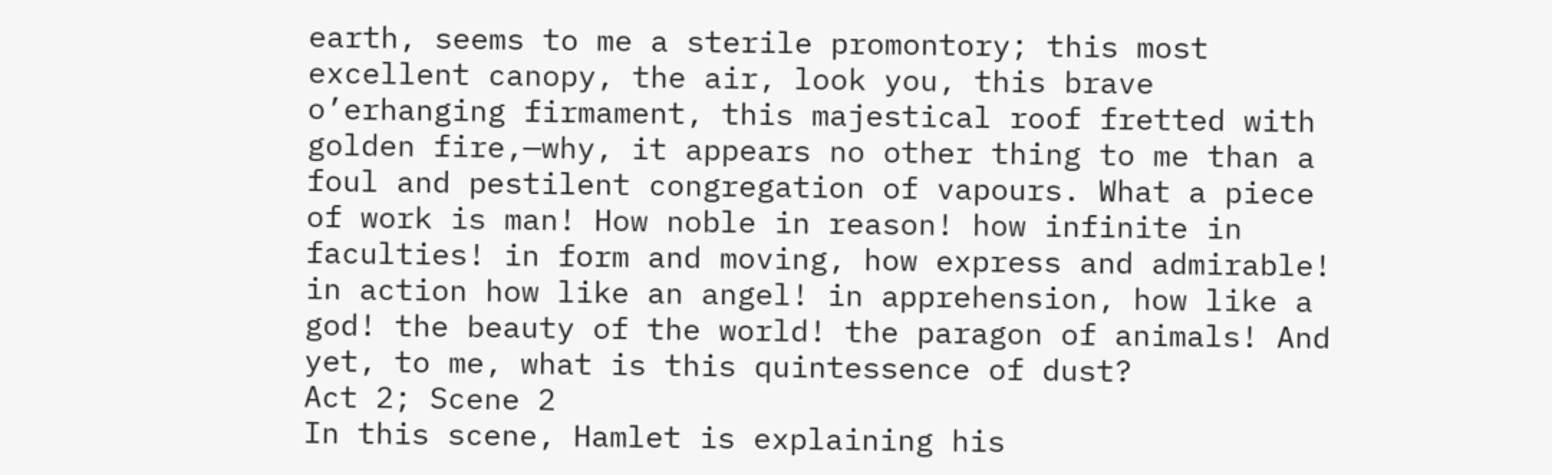earth, seems to me a sterile promontory; this most excellent canopy, the air, look you, this brave o’erhanging firmament, this majestical roof fretted with golden fire,—why, it appears no other thing to me than a foul and pestilent congregation of vapours. What a piece of work is man! How noble in reason! how infinite in faculties! in form and moving, how express and admirable! in action how like an angel! in apprehension, how like a god! the beauty of the world! the paragon of animals! And yet, to me, what is this quintessence of dust?
Act 2; Scene 2
In this scene, Hamlet is explaining his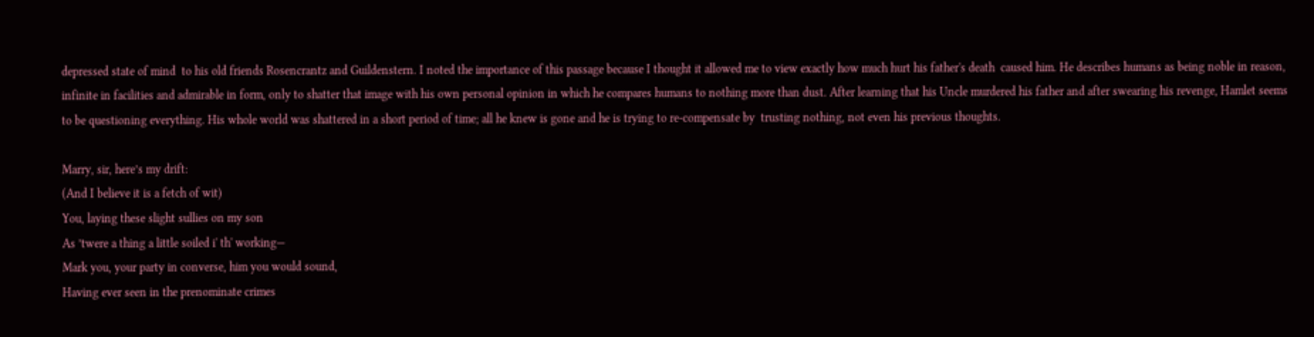depressed state of mind  to his old friends Rosencrantz and Guildenstern. I noted the importance of this passage because I thought it allowed me to view exactly how much hurt his father's death  caused him. He describes humans as being noble in reason, infinite in facilities and admirable in form, only to shatter that image with his own personal opinion in which he compares humans to nothing more than dust. After learning that his Uncle murdered his father and after swearing his revenge, Hamlet seems to be questioning everything. His whole world was shattered in a short period of time; all he knew is gone and he is trying to re-compensate by  trusting nothing, not even his previous thoughts.

Marry, sir, here’s my drift:
(And I believe it is a fetch of wit)
You, laying these slight sullies on my son
As ’twere a thing a little soiled i' th' working—
Mark you, your party in converse, him you would sound,
Having ever seen in the prenominate crimes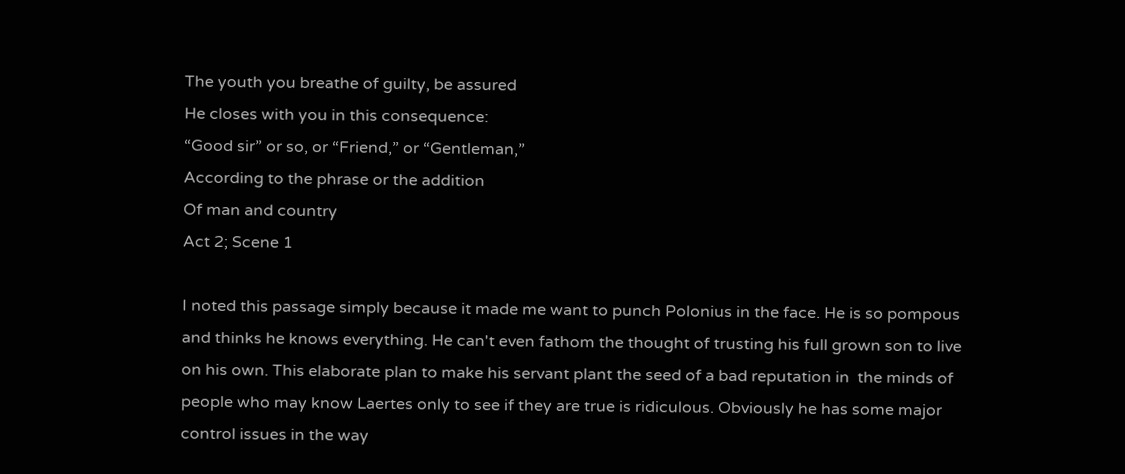The youth you breathe of guilty, be assured
He closes with you in this consequence:
“Good sir” or so, or “Friend,” or “Gentleman,”
According to the phrase or the addition
Of man and country
Act 2; Scene 1

I noted this passage simply because it made me want to punch Polonius in the face. He is so pompous and thinks he knows everything. He can't even fathom the thought of trusting his full grown son to live on his own. This elaborate plan to make his servant plant the seed of a bad reputation in  the minds of people who may know Laertes only to see if they are true is ridiculous. Obviously he has some major control issues in the way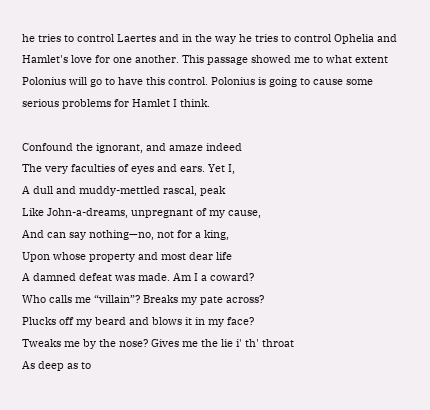he tries to control Laertes and in the way he tries to control Ophelia and Hamlet's love for one another. This passage showed me to what extent Polonius will go to have this control. Polonius is going to cause some serious problems for Hamlet I think.

Confound the ignorant, and amaze indeed
The very faculties of eyes and ears. Yet I,
A dull and muddy-mettled rascal, peak
Like John-a-dreams, unpregnant of my cause,
And can say nothing—no, not for a king,
Upon whose property and most dear life
A damned defeat was made. Am I a coward?
Who calls me “villain”? Breaks my pate across?
Plucks off my beard and blows it in my face?
Tweaks me by the nose? Gives me the lie i' th' throat
As deep as to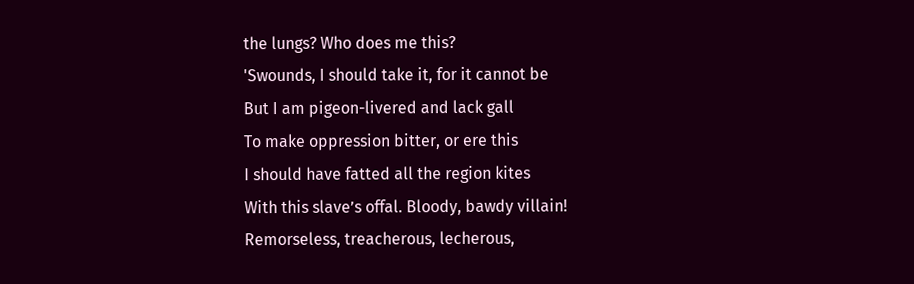the lungs? Who does me this?
'Swounds, I should take it, for it cannot be
But I am pigeon-livered and lack gall
To make oppression bitter, or ere this
I should have fatted all the region kites
With this slave’s offal. Bloody, bawdy villain!
Remorseless, treacherous, lecherous,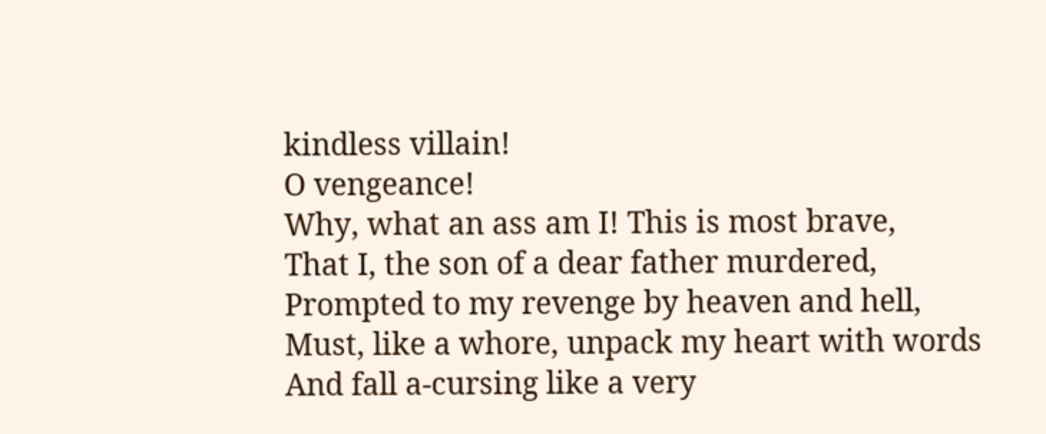kindless villain!
O vengeance!
Why, what an ass am I! This is most brave,
That I, the son of a dear father murdered,
Prompted to my revenge by heaven and hell,
Must, like a whore, unpack my heart with words
And fall a-cursing like a very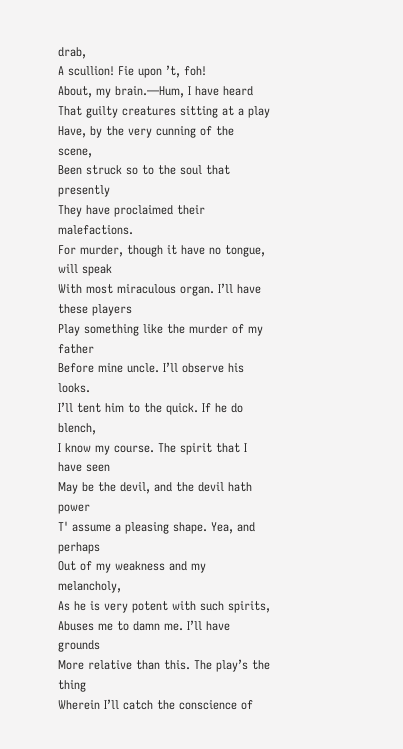drab,
A scullion! Fie upon ’t, foh!
About, my brain.—Hum, I have heard
That guilty creatures sitting at a play
Have, by the very cunning of the scene,
Been struck so to the soul that presently
They have proclaimed their malefactions.
For murder, though it have no tongue, will speak
With most miraculous organ. I’ll have these players
Play something like the murder of my father
Before mine uncle. I’ll observe his looks.
I’ll tent him to the quick. If he do blench,
I know my course. The spirit that I have seen
May be the devil, and the devil hath power
T' assume a pleasing shape. Yea, and perhaps
Out of my weakness and my melancholy,
As he is very potent with such spirits,
Abuses me to damn me. I’ll have grounds
More relative than this. The play’s the thing
Wherein I’ll catch the conscience of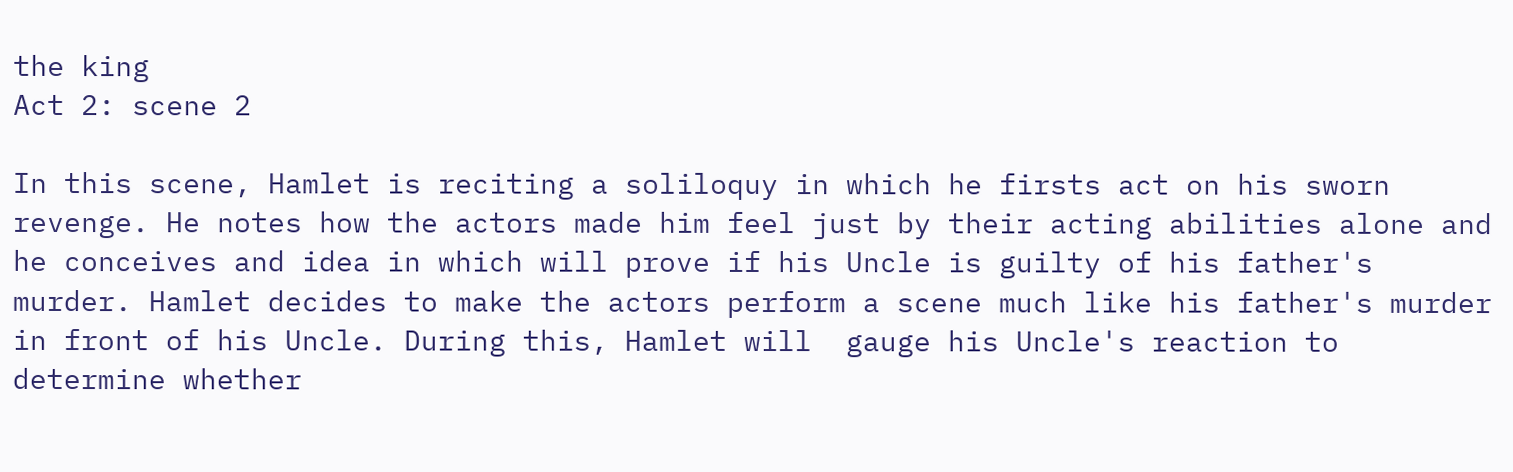the king
Act 2: scene 2

In this scene, Hamlet is reciting a soliloquy in which he firsts act on his sworn revenge. He notes how the actors made him feel just by their acting abilities alone and he conceives and idea in which will prove if his Uncle is guilty of his father's murder. Hamlet decides to make the actors perform a scene much like his father's murder in front of his Uncle. During this, Hamlet will  gauge his Uncle's reaction to determine whether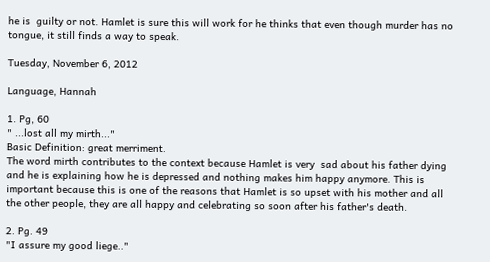he is  guilty or not. Hamlet is sure this will work for he thinks that even though murder has no tongue, it still finds a way to speak.

Tuesday, November 6, 2012

Language, Hannah

1. Pg, 60
" ...lost all my mirth..."
Basic Definition: great merriment.
The word mirth contributes to the context because Hamlet is very  sad about his father dying and he is explaining how he is depressed and nothing makes him happy anymore. This is important because this is one of the reasons that Hamlet is so upset with his mother and all the other people, they are all happy and celebrating so soon after his father's death.

2. Pg. 49
"I assure my good liege.."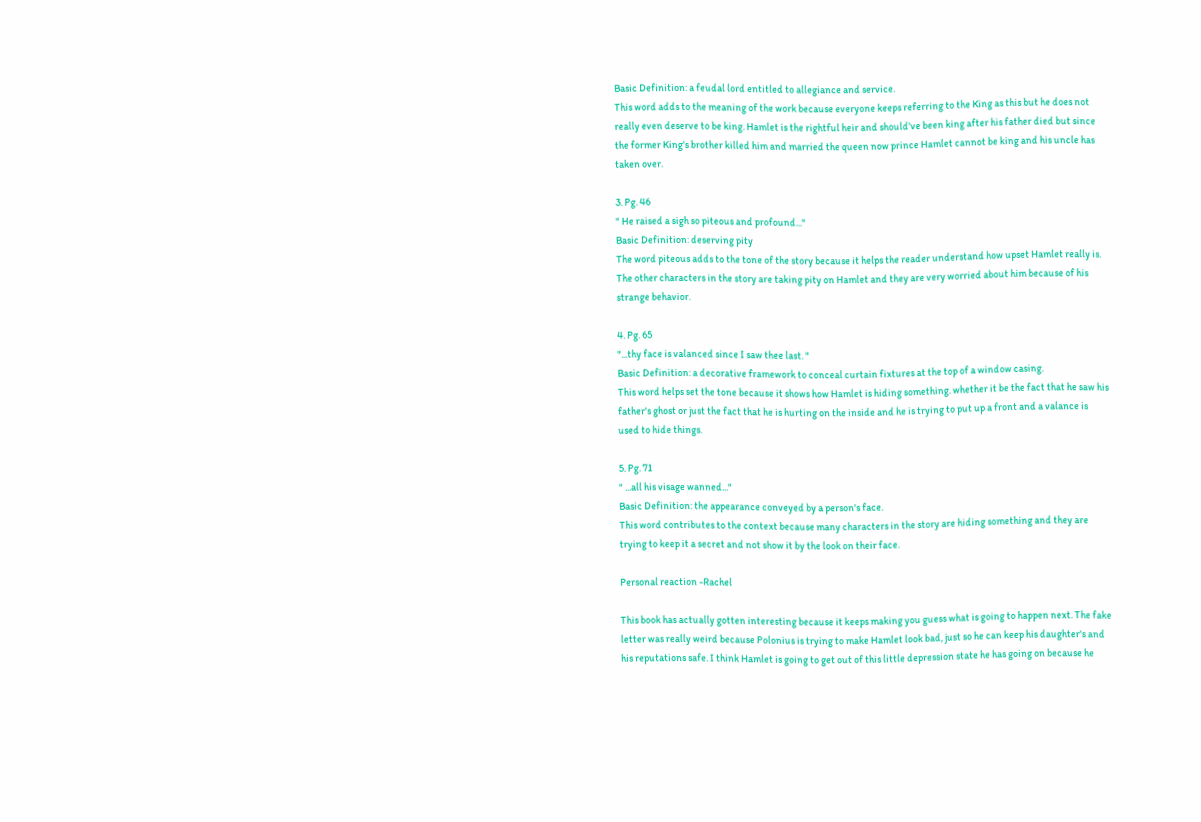Basic Definition: a feudal lord entitled to allegiance and service.
This word adds to the meaning of the work because everyone keeps referring to the King as this but he does not really even deserve to be king. Hamlet is the rightful heir and should've been king after his father died but since the former King's brother killed him and married the queen now prince Hamlet cannot be king and his uncle has taken over.

3. Pg. 46
" He raised a sigh so piteous and profound..."
Basic Definition: deserving pity
The word piteous adds to the tone of the story because it helps the reader understand how upset Hamlet really is. The other characters in the story are taking pity on Hamlet and they are very worried about him because of his strange behavior.

4. Pg. 65
"...thy face is valanced since I saw thee last. "
Basic Definition: a decorative framework to conceal curtain fixtures at the top of a window casing.
This word helps set the tone because it shows how Hamlet is hiding something. whether it be the fact that he saw his father's ghost or just the fact that he is hurting on the inside and he is trying to put up a front and a valance is used to hide things.

5. Pg. 71
" ...all his visage wanned..."
Basic Definition: the appearance conveyed by a person's face.
This word contributes to the context because many characters in the story are hiding something and they are trying to keep it a secret and not show it by the look on their face.

Personal reaction -Rachel

This book has actually gotten interesting because it keeps making you guess what is going to happen next. The fake letter was really weird because Polonius is trying to make Hamlet look bad, just so he can keep his daughter's and his reputations safe. I think Hamlet is going to get out of this little depression state he has going on because he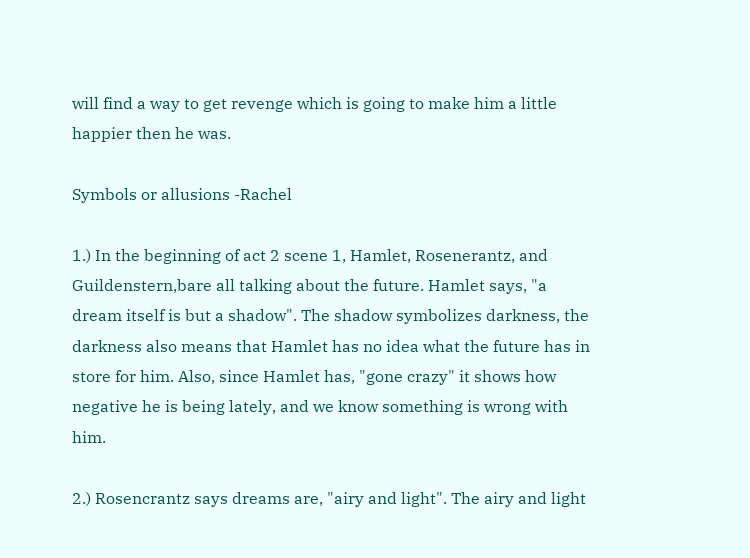will find a way to get revenge which is going to make him a little happier then he was.

Symbols or allusions -Rachel

1.) In the beginning of act 2 scene 1, Hamlet, Rosenerantz, and Guildenstern,bare all talking about the future. Hamlet says, "a dream itself is but a shadow". The shadow symbolizes darkness, the darkness also means that Hamlet has no idea what the future has in store for him. Also, since Hamlet has, "gone crazy" it shows how negative he is being lately, and we know something is wrong with him.

2.) Rosencrantz says dreams are, "airy and light". The airy and light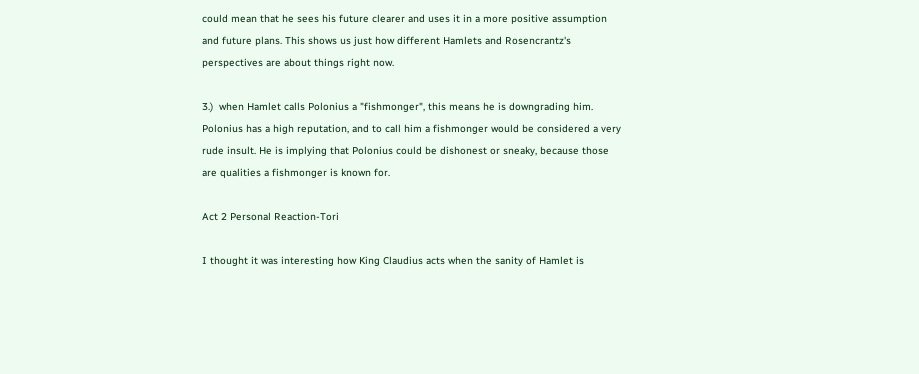could mean that he sees his future clearer and uses it in a more positive assumption and future plans. This shows us just how different Hamlets and Rosencrantz's perspectives are about things right now.

3.)  when Hamlet calls Polonius a "fishmonger", this means he is downgrading him. Polonius has a high reputation, and to call him a fishmonger would be considered a very rude insult. He is implying that Polonius could be dishonest or sneaky, because those are qualities a fishmonger is known for.

Act 2 Personal Reaction-Tori

I thought it was interesting how King Claudius acts when the sanity of Hamlet is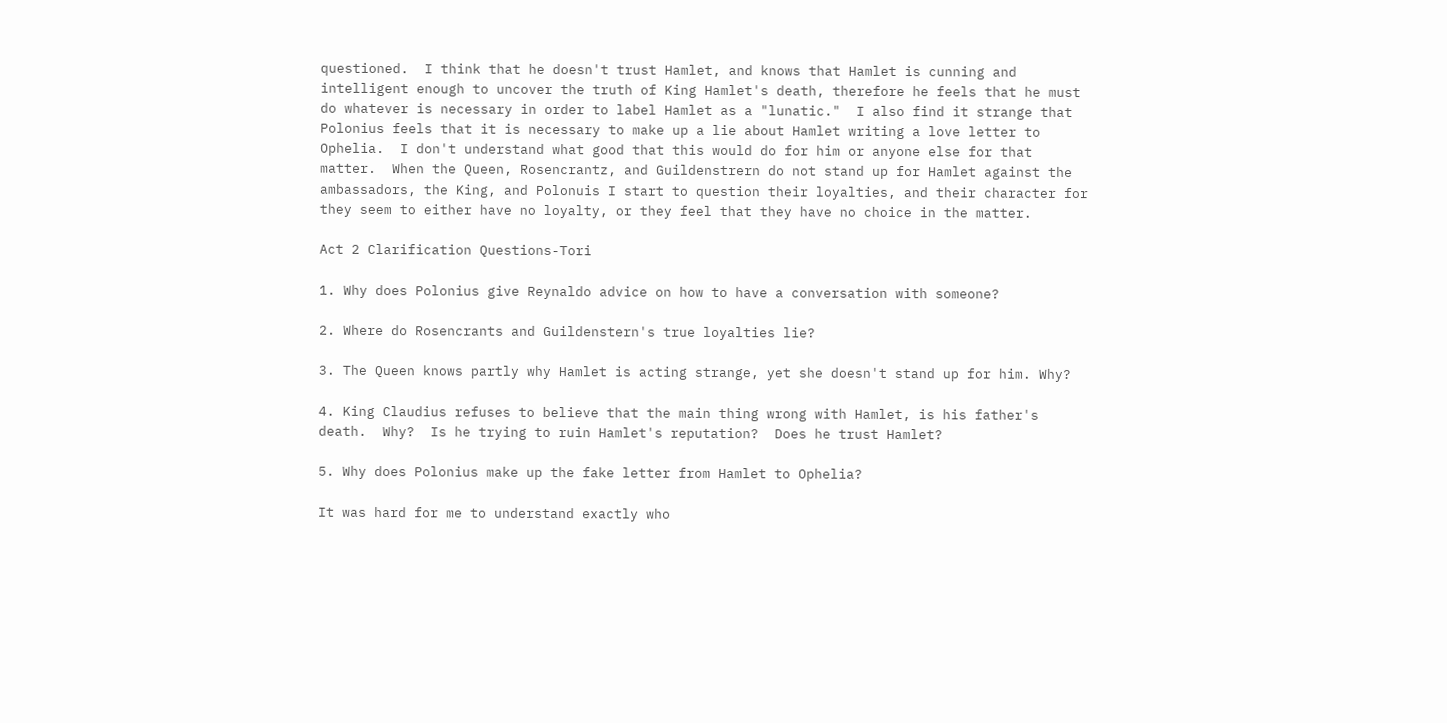questioned.  I think that he doesn't trust Hamlet, and knows that Hamlet is cunning and intelligent enough to uncover the truth of King Hamlet's death, therefore he feels that he must do whatever is necessary in order to label Hamlet as a "lunatic."  I also find it strange that Polonius feels that it is necessary to make up a lie about Hamlet writing a love letter to Ophelia.  I don't understand what good that this would do for him or anyone else for that matter.  When the Queen, Rosencrantz, and Guildenstrern do not stand up for Hamlet against the ambassadors, the King, and Polonuis I start to question their loyalties, and their character for they seem to either have no loyalty, or they feel that they have no choice in the matter.

Act 2 Clarification Questions-Tori

1. Why does Polonius give Reynaldo advice on how to have a conversation with someone?

2. Where do Rosencrants and Guildenstern's true loyalties lie?

3. The Queen knows partly why Hamlet is acting strange, yet she doesn't stand up for him. Why?

4. King Claudius refuses to believe that the main thing wrong with Hamlet, is his father's death.  Why?  Is he trying to ruin Hamlet's reputation?  Does he trust Hamlet?

5. Why does Polonius make up the fake letter from Hamlet to Ophelia?

It was hard for me to understand exactly who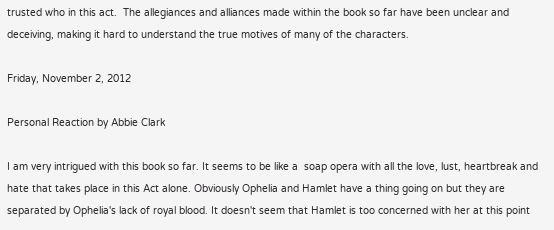trusted who in this act.  The allegiances and alliances made within the book so far have been unclear and deceiving, making it hard to understand the true motives of many of the characters.

Friday, November 2, 2012

Personal Reaction by Abbie Clark

I am very intrigued with this book so far. It seems to be like a  soap opera with all the love, lust, heartbreak and hate that takes place in this Act alone. Obviously Ophelia and Hamlet have a thing going on but they are separated by Ophelia's lack of royal blood. It doesn't seem that Hamlet is too concerned with her at this point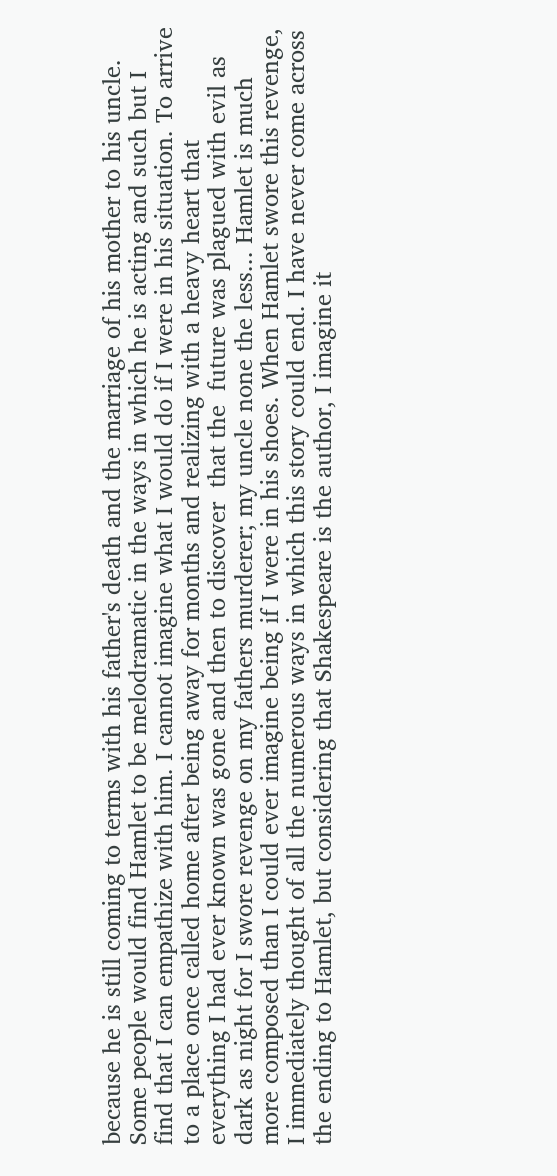because he is still coming to terms with his father's death and the marriage of his mother to his uncle. Some people would find Hamlet to be melodramatic in the ways in which he is acting and such but I find that I can empathize with him. I cannot imagine what I would do if I were in his situation. To arrive  to a place once called home after being away for months and realizing with a heavy heart that everything I had ever known was gone and then to discover  that the  future was plagued with evil as dark as night for I swore revenge on my fathers murderer; my uncle none the less... Hamlet is much more composed than I could ever imagine being if I were in his shoes. When Hamlet swore this revenge, I immediately thought of all the numerous ways in which this story could end. I have never come across the ending to Hamlet, but considering that Shakespeare is the author, I imagine it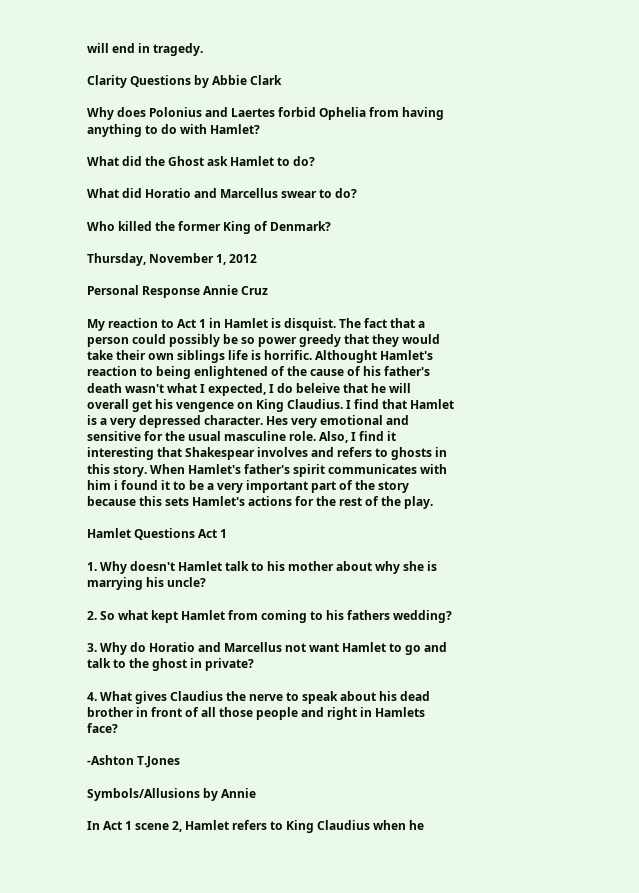will end in tragedy.

Clarity Questions by Abbie Clark

Why does Polonius and Laertes forbid Ophelia from having anything to do with Hamlet?

What did the Ghost ask Hamlet to do?

What did Horatio and Marcellus swear to do?

Who killed the former King of Denmark?

Thursday, November 1, 2012

Personal Response Annie Cruz

My reaction to Act 1 in Hamlet is disquist. The fact that a person could possibly be so power greedy that they would take their own siblings life is horrific. Althought Hamlet's reaction to being enlightened of the cause of his father's death wasn't what I expected, I do beleive that he will overall get his vengence on King Claudius. I find that Hamlet is a very depressed character. Hes very emotional and sensitive for the usual masculine role. Also, I find it interesting that Shakespear involves and refers to ghosts in this story. When Hamlet's father's spirit communicates with him i found it to be a very important part of the story because this sets Hamlet's actions for the rest of the play.

Hamlet Questions Act 1

1. Why doesn't Hamlet talk to his mother about why she is marrying his uncle?

2. So what kept Hamlet from coming to his fathers wedding?

3. Why do Horatio and Marcellus not want Hamlet to go and talk to the ghost in private?

4. What gives Claudius the nerve to speak about his dead brother in front of all those people and right in Hamlets face?

-Ashton T.Jones

Symbols/Allusions by Annie

In Act 1 scene 2, Hamlet refers to King Claudius when he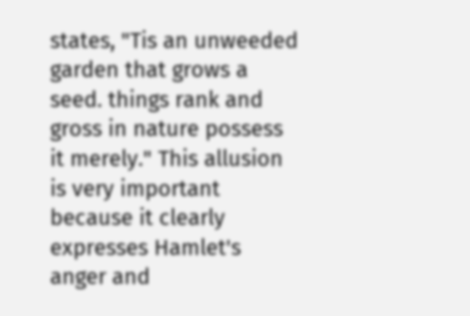states, "Tis an unweeded garden that grows a seed. things rank and gross in nature possess it merely." This allusion is very important because it clearly expresses Hamlet's anger and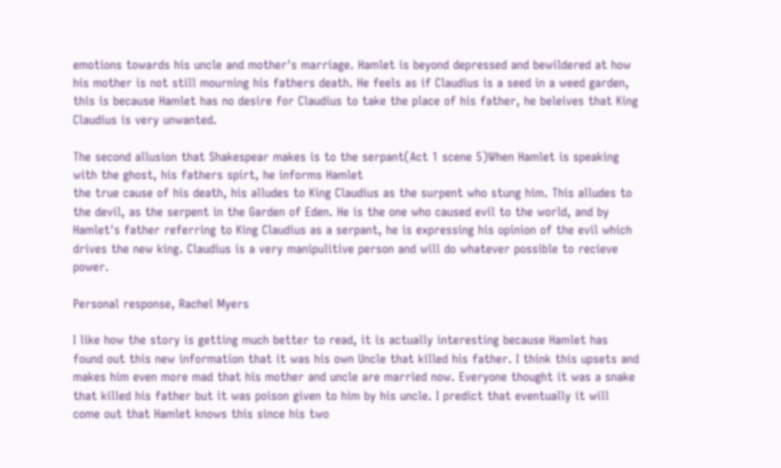emotions towards his uncle and mother's marriage. Hamlet is beyond depressed and bewildered at how his mother is not still mourning his fathers death. He feels as if Claudius is a seed in a weed garden, this is because Hamlet has no desire for Claudius to take the place of his father, he beleives that King Claudius is very unwanted.

The second allusion that Shakespear makes is to the serpant(Act 1 scene 5)When Hamlet is speaking with the ghost, his fathers spirt, he informs Hamlet
the true cause of his death, his alludes to King Claudius as the surpent who stung him. This alludes to the devil, as the serpent in the Garden of Eden. He is the one who caused evil to the world, and by Hamlet's father referring to King Claudius as a serpant, he is expressing his opinion of the evil which drives the new king. Claudius is a very manipulitive person and will do whatever possible to recieve power.

Personal response, Rachel Myers

I like how the story is getting much better to read, it is actually interesting because Hamlet has found out this new information that it was his own Uncle that killed his father. I think this upsets and makes him even more mad that his mother and uncle are married now. Everyone thought it was a snake that killed his father but it was poison given to him by his uncle. I predict that eventually it will come out that Hamlet knows this since his two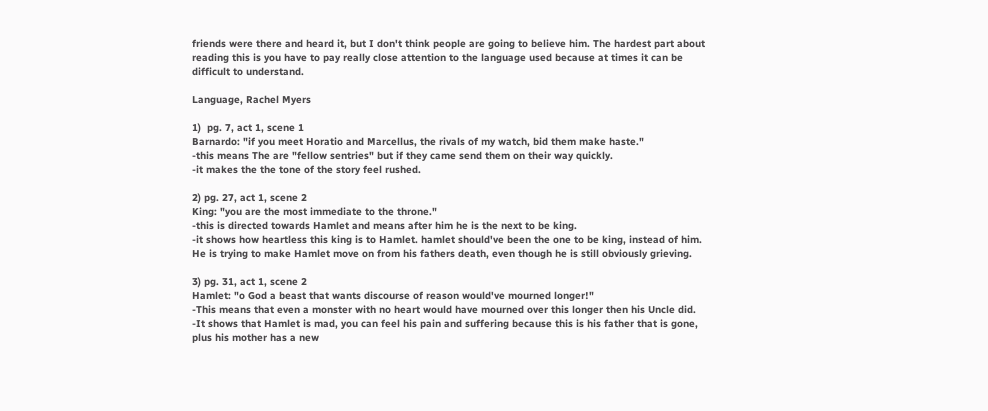friends were there and heard it, but I don't think people are going to believe him. The hardest part about reading this is you have to pay really close attention to the language used because at times it can be difficult to understand.

Language, Rachel Myers

1)  pg. 7, act 1, scene 1
Barnardo: "if you meet Horatio and Marcellus, the rivals of my watch, bid them make haste."
-this means The are "fellow sentries" but if they came send them on their way quickly.
-it makes the the tone of the story feel rushed.

2) pg. 27, act 1, scene 2
King: "you are the most immediate to the throne."
-this is directed towards Hamlet and means after him he is the next to be king.
-it shows how heartless this king is to Hamlet. hamlet should've been the one to be king, instead of him. He is trying to make Hamlet move on from his fathers death, even though he is still obviously grieving.

3) pg. 31, act 1, scene 2
Hamlet: "o God a beast that wants discourse of reason would've mourned longer!"
-This means that even a monster with no heart would have mourned over this longer then his Uncle did.
-It shows that Hamlet is mad, you can feel his pain and suffering because this is his father that is gone, plus his mother has a new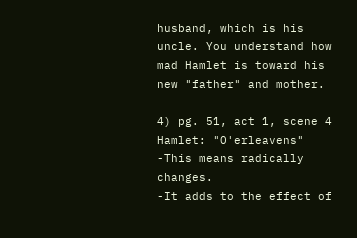husband, which is his uncle. You understand how mad Hamlet is toward his new "father" and mother.

4) pg. 51, act 1, scene 4
Hamlet: "O'erleavens"
-This means radically changes.
-It adds to the effect of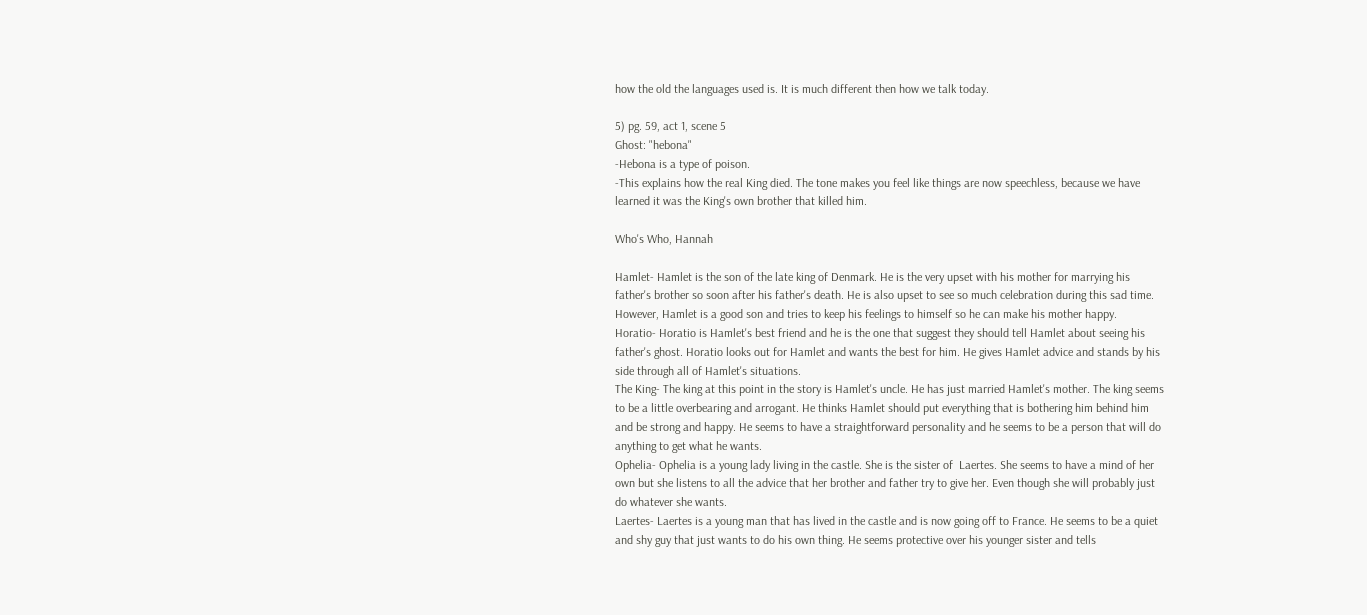how the old the languages used is. It is much different then how we talk today.

5) pg. 59, act 1, scene 5
Ghost: "hebona"
-Hebona is a type of poison.
-This explains how the real King died. The tone makes you feel like things are now speechless, because we have learned it was the King's own brother that killed him.

Who's Who, Hannah

Hamlet- Hamlet is the son of the late king of Denmark. He is the very upset with his mother for marrying his father's brother so soon after his father's death. He is also upset to see so much celebration during this sad time. However, Hamlet is a good son and tries to keep his feelings to himself so he can make his mother happy.
Horatio- Horatio is Hamlet's best friend and he is the one that suggest they should tell Hamlet about seeing his father's ghost. Horatio looks out for Hamlet and wants the best for him. He gives Hamlet advice and stands by his side through all of Hamlet's situations.
The King- The king at this point in the story is Hamlet's uncle. He has just married Hamlet's mother. The king seems to be a little overbearing and arrogant. He thinks Hamlet should put everything that is bothering him behind him and be strong and happy. He seems to have a straightforward personality and he seems to be a person that will do anything to get what he wants.
Ophelia- Ophelia is a young lady living in the castle. She is the sister of  Laertes. She seems to have a mind of her own but she listens to all the advice that her brother and father try to give her. Even though she will probably just do whatever she wants.
Laertes- Laertes is a young man that has lived in the castle and is now going off to France. He seems to be a quiet and shy guy that just wants to do his own thing. He seems protective over his younger sister and tells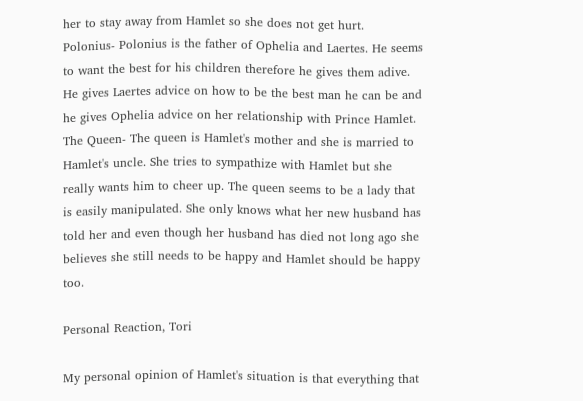her to stay away from Hamlet so she does not get hurt.
Polonius- Polonius is the father of Ophelia and Laertes. He seems to want the best for his children therefore he gives them adive. He gives Laertes advice on how to be the best man he can be and he gives Ophelia advice on her relationship with Prince Hamlet.
The Queen- The queen is Hamlet's mother and she is married to Hamlet's uncle. She tries to sympathize with Hamlet but she really wants him to cheer up. The queen seems to be a lady that is easily manipulated. She only knows what her new husband has told her and even though her husband has died not long ago she believes she still needs to be happy and Hamlet should be happy too.

Personal Reaction, Tori

My personal opinion of Hamlet's situation is that everything that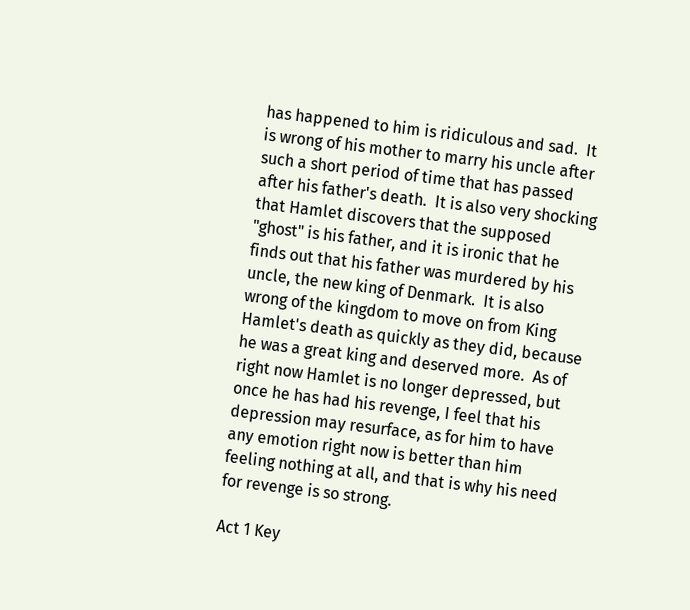has happened to him is ridiculous and sad.  It is wrong of his mother to marry his uncle after such a short period of time that has passed after his father's death.  It is also very shocking that Hamlet discovers that the supposed "ghost" is his father, and it is ironic that he finds out that his father was murdered by his uncle, the new king of Denmark.  It is also wrong of the kingdom to move on from King Hamlet's death as quickly as they did, because he was a great king and deserved more.  As of right now Hamlet is no longer depressed, but once he has had his revenge, I feel that his depression may resurface, as for him to have any emotion right now is better than him feeling nothing at all, and that is why his need for revenge is so strong.

Act 1 Key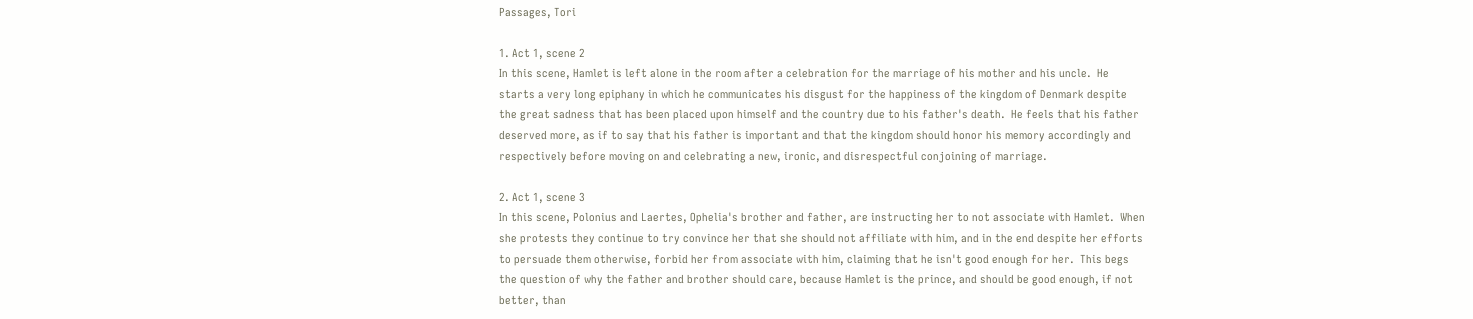Passages, Tori

1. Act 1, scene 2
In this scene, Hamlet is left alone in the room after a celebration for the marriage of his mother and his uncle.  He starts a very long epiphany in which he communicates his disgust for the happiness of the kingdom of Denmark despite the great sadness that has been placed upon himself and the country due to his father's death.  He feels that his father deserved more, as if to say that his father is important and that the kingdom should honor his memory accordingly and respectively before moving on and celebrating a new, ironic, and disrespectful conjoining of marriage.

2. Act 1, scene 3
In this scene, Polonius and Laertes, Ophelia's brother and father, are instructing her to not associate with Hamlet.  When she protests they continue to try convince her that she should not affiliate with him, and in the end despite her efforts to persuade them otherwise, forbid her from associate with him, claiming that he isn't good enough for her.  This begs the question of why the father and brother should care, because Hamlet is the prince, and should be good enough, if not better, than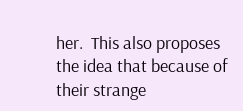her.  This also proposes the idea that because of their strange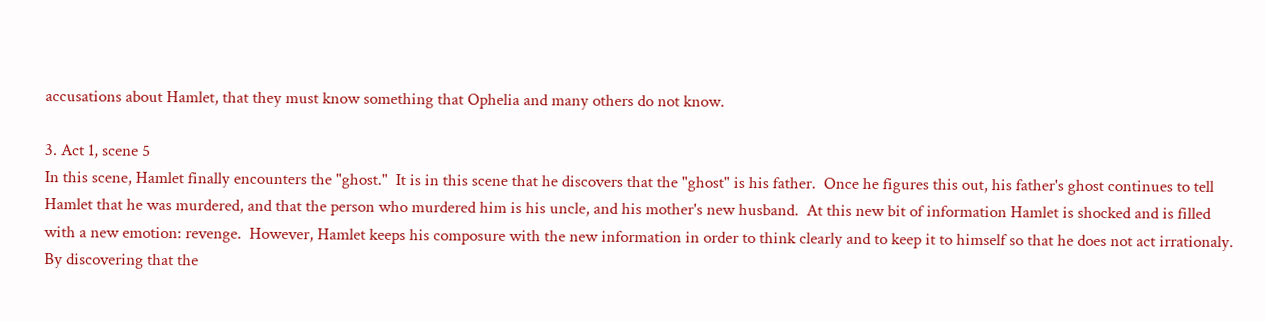accusations about Hamlet, that they must know something that Ophelia and many others do not know.

3. Act 1, scene 5
In this scene, Hamlet finally encounters the "ghost."  It is in this scene that he discovers that the "ghost" is his father.  Once he figures this out, his father's ghost continues to tell Hamlet that he was murdered, and that the person who murdered him is his uncle, and his mother's new husband.  At this new bit of information Hamlet is shocked and is filled with a new emotion: revenge.  However, Hamlet keeps his composure with the new information in order to think clearly and to keep it to himself so that he does not act irrationaly.  By discovering that the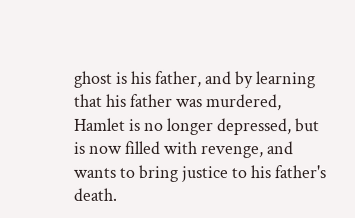ghost is his father, and by learning that his father was murdered, Hamlet is no longer depressed, but is now filled with revenge, and wants to bring justice to his father's death.